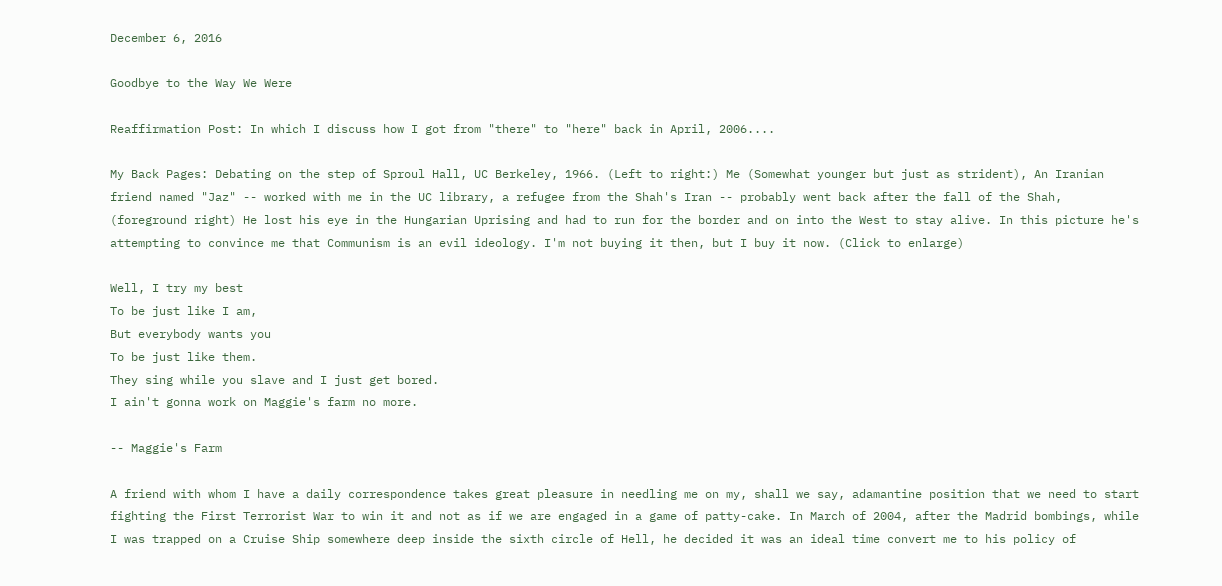December 6, 2016

Goodbye to the Way We Were

Reaffirmation Post: In which I discuss how I got from "there" to "here" back in April, 2006....

My Back Pages: Debating on the step of Sproul Hall, UC Berkeley, 1966. (Left to right:) Me (Somewhat younger but just as strident), An Iranian friend named "Jaz" -- worked with me in the UC library, a refugee from the Shah's Iran -- probably went back after the fall of the Shah, (foreground right) He lost his eye in the Hungarian Uprising and had to run for the border and on into the West to stay alive. In this picture he's attempting to convince me that Communism is an evil ideology. I'm not buying it then, but I buy it now. (Click to enlarge)

Well, I try my best
To be just like I am,
But everybody wants you
To be just like them.
They sing while you slave and I just get bored.
I ain't gonna work on Maggie's farm no more.

-- Maggie's Farm

A friend with whom I have a daily correspondence takes great pleasure in needling me on my, shall we say, adamantine position that we need to start fighting the First Terrorist War to win it and not as if we are engaged in a game of patty-cake. In March of 2004, after the Madrid bombings, while I was trapped on a Cruise Ship somewhere deep inside the sixth circle of Hell, he decided it was an ideal time convert me to his policy of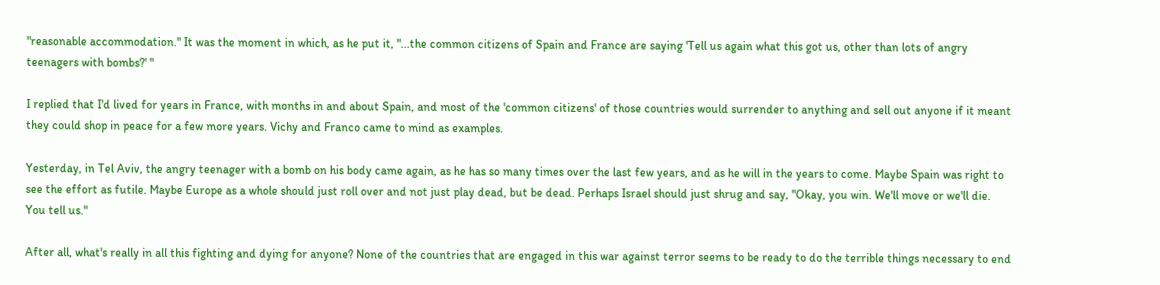"reasonable accommodation." It was the moment in which, as he put it, "...the common citizens of Spain and France are saying 'Tell us again what this got us, other than lots of angry teenagers with bombs?' "

I replied that I'd lived for years in France, with months in and about Spain, and most of the 'common citizens' of those countries would surrender to anything and sell out anyone if it meant they could shop in peace for a few more years. Vichy and Franco came to mind as examples.

Yesterday, in Tel Aviv, the angry teenager with a bomb on his body came again, as he has so many times over the last few years, and as he will in the years to come. Maybe Spain was right to see the effort as futile. Maybe Europe as a whole should just roll over and not just play dead, but be dead. Perhaps Israel should just shrug and say, "Okay, you win. We'll move or we'll die. You tell us."

After all, what's really in all this fighting and dying for anyone? None of the countries that are engaged in this war against terror seems to be ready to do the terrible things necessary to end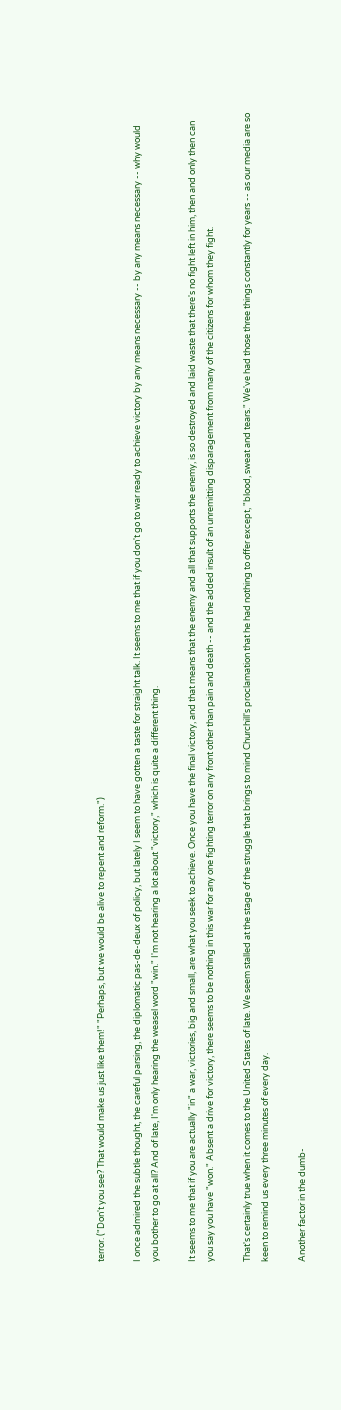terror. ("Don't you see? That would make us just like them!" "Perhaps, but we would be alive to repent and reform.")

I once admired the subtle thought, the careful parsing, the diplomatic pas-de-deux of policy, but lately I seem to have gotten a taste for straight talk. It seems to me that if you don't go to war ready to achieve victory by any means necessary -- by any means necessary -- why would you bother to go at all? And of late, I'm only hearing the weasel word "win." I'm not hearing a lot about "victory," which is quite a different thing.

It seems to me that if you are actually "in" a war, victories, big and small, are what you seek to achieve. Once you have the final victory, and that means that the enemy and all that supports the enemy, is so destroyed and laid waste that there's no fight left in him, then and only then can you say you have "won." Absent a drive for victory, there seems to be nothing in this war for any one fighting terror on any front other than pain and death -- and the added insult of an unremitting disparagement from many of the citizens for whom they fight.

That's certainly true when it comes to the United States of late. We seem stalled at the stage of the struggle that brings to mind Churchill's proclamation that he had nothing to offer except, "blood, sweat and tears." We've had those three things constantly for years -- as our media are so keen to remind us every three minutes of every day.

Another factor in the dumb-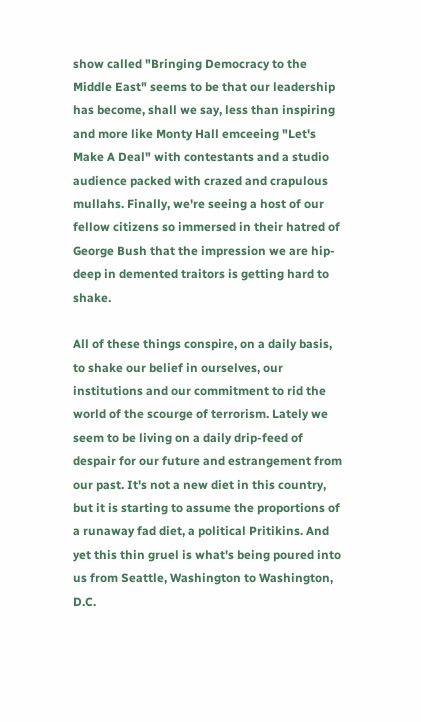show called "Bringing Democracy to the Middle East" seems to be that our leadership has become, shall we say, less than inspiring and more like Monty Hall emceeing "Let's Make A Deal" with contestants and a studio audience packed with crazed and crapulous mullahs. Finally, we're seeing a host of our fellow citizens so immersed in their hatred of George Bush that the impression we are hip-deep in demented traitors is getting hard to shake.

All of these things conspire, on a daily basis, to shake our belief in ourselves, our institutions and our commitment to rid the world of the scourge of terrorism. Lately we seem to be living on a daily drip-feed of despair for our future and estrangement from our past. It's not a new diet in this country, but it is starting to assume the proportions of a runaway fad diet, a political Pritikins. And yet this thin gruel is what's being poured into us from Seattle, Washington to Washington, D.C.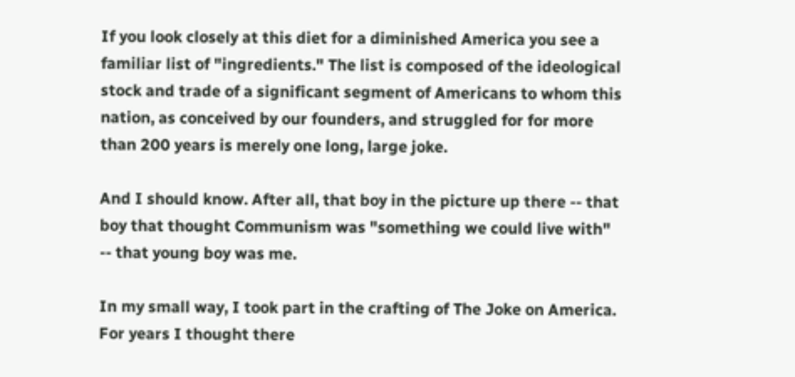If you look closely at this diet for a diminished America you see a familiar list of "ingredients." The list is composed of the ideological stock and trade of a significant segment of Americans to whom this nation, as conceived by our founders, and struggled for for more than 200 years is merely one long, large joke.

And I should know. After all, that boy in the picture up there -- that boy that thought Communism was "something we could live with" -- that young boy was me.

In my small way, I took part in the crafting of The Joke on America. For years I thought there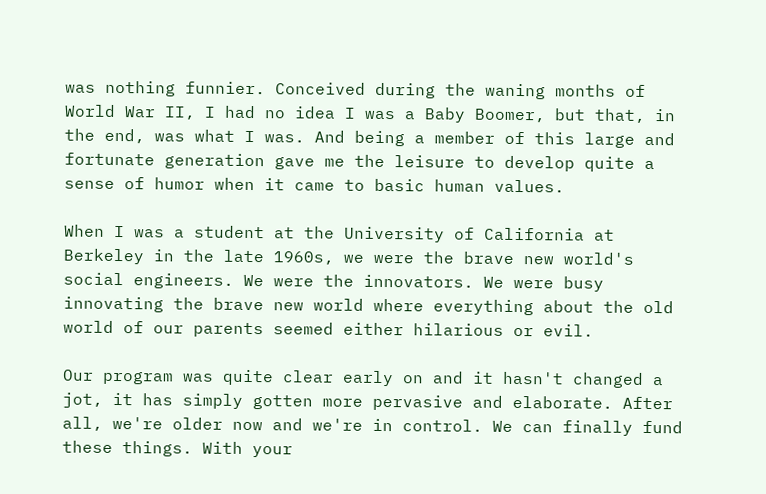was nothing funnier. Conceived during the waning months of World War II, I had no idea I was a Baby Boomer, but that, in the end, was what I was. And being a member of this large and fortunate generation gave me the leisure to develop quite a sense of humor when it came to basic human values.

When I was a student at the University of California at Berkeley in the late 1960s, we were the brave new world's social engineers. We were the innovators. We were busy innovating the brave new world where everything about the old world of our parents seemed either hilarious or evil.

Our program was quite clear early on and it hasn't changed a jot, it has simply gotten more pervasive and elaborate. After all, we're older now and we're in control. We can finally fund these things. With your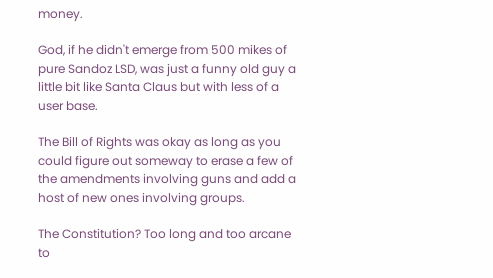money.

God, if he didn't emerge from 500 mikes of pure Sandoz LSD, was just a funny old guy a little bit like Santa Claus but with less of a user base.

The Bill of Rights was okay as long as you could figure out someway to erase a few of the amendments involving guns and add a host of new ones involving groups.

The Constitution? Too long and too arcane to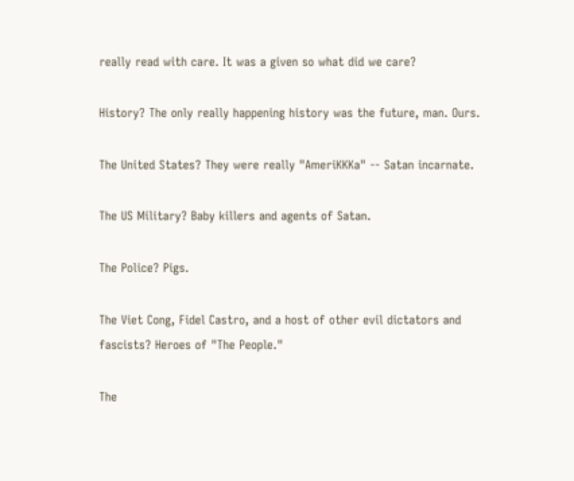really read with care. It was a given so what did we care?

History? The only really happening history was the future, man. Ours.

The United States? They were really "AmeriKKKa" -- Satan incarnate.

The US Military? Baby killers and agents of Satan.

The Police? Pigs.

The Viet Cong, Fidel Castro, and a host of other evil dictators and fascists? Heroes of "The People."

The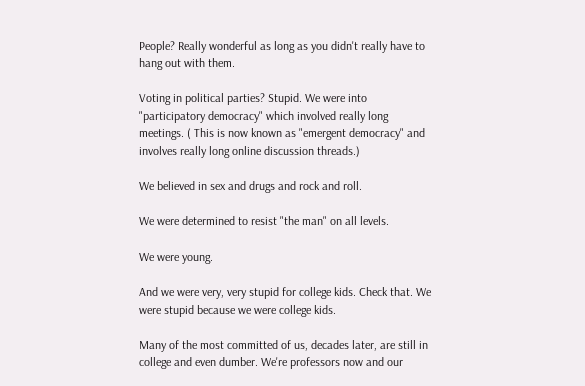People? Really wonderful as long as you didn't really have to hang out with them.

Voting in political parties? Stupid. We were into "participatory democracy" which involved really long meetings. ( This is now known as "emergent democracy" and involves really long online discussion threads.)

We believed in sex and drugs and rock and roll.

We were determined to resist "the man" on all levels.

We were young.

And we were very, very stupid for college kids. Check that. We were stupid because we were college kids.

Many of the most committed of us, decades later, are still in college and even dumber. We're professors now and our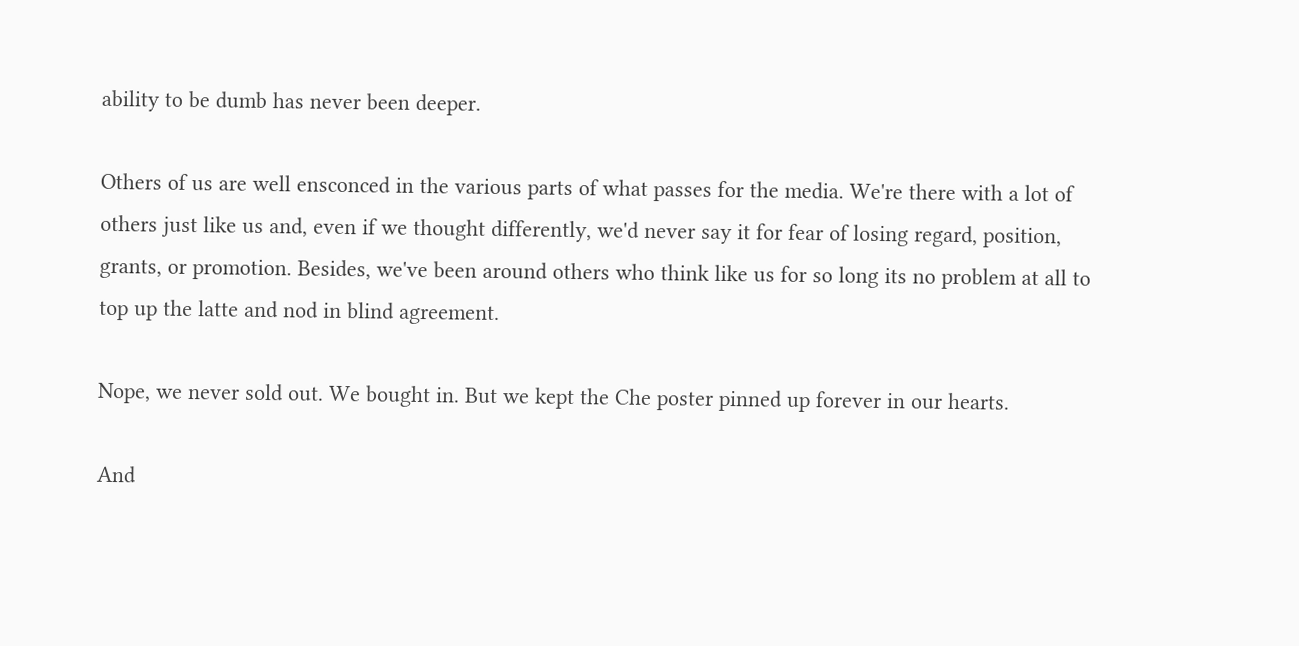ability to be dumb has never been deeper.

Others of us are well ensconced in the various parts of what passes for the media. We're there with a lot of others just like us and, even if we thought differently, we'd never say it for fear of losing regard, position, grants, or promotion. Besides, we've been around others who think like us for so long its no problem at all to top up the latte and nod in blind agreement.

Nope, we never sold out. We bought in. But we kept the Che poster pinned up forever in our hearts.

And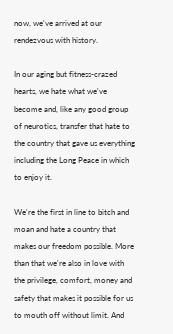now, we've arrived at our rendezvous with history.

In our aging but fitness-crazed hearts, we hate what we've become and, like any good group of neurotics, transfer that hate to the country that gave us everything including the Long Peace in which to enjoy it.

We're the first in line to bitch and moan and hate a country that makes our freedom possible. More than that we're also in love with the privilege, comfort, money and safety that makes it possible for us to mouth off without limit. And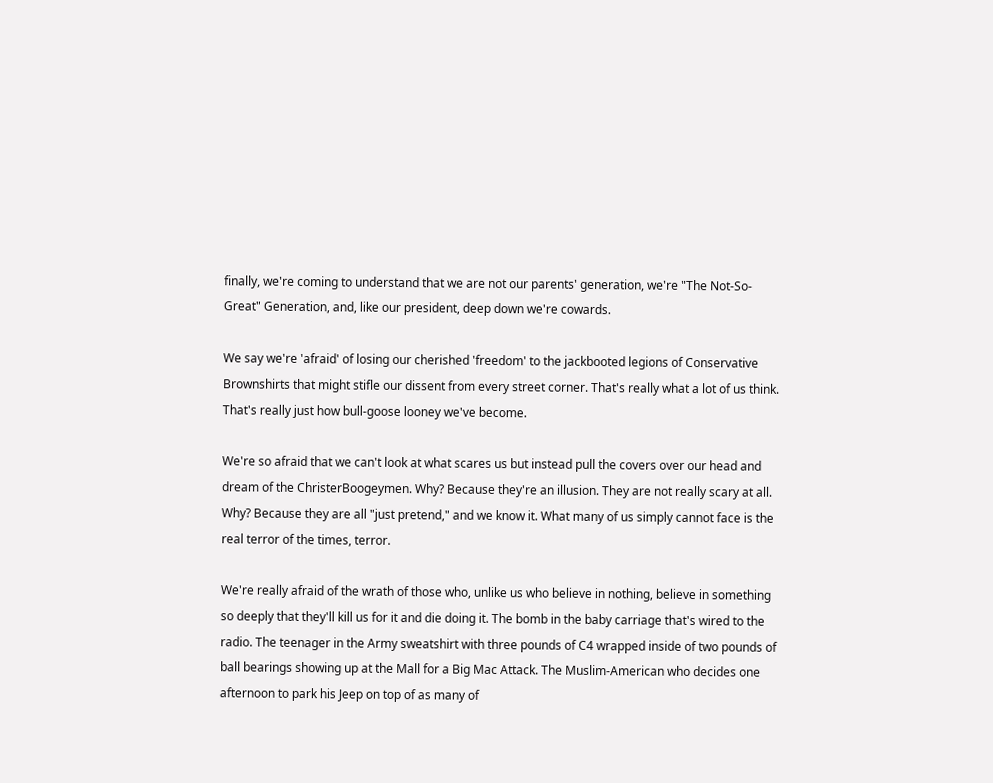finally, we're coming to understand that we are not our parents' generation, we're "The Not-So-Great" Generation, and, like our president, deep down we're cowards.

We say we're 'afraid' of losing our cherished 'freedom' to the jackbooted legions of Conservative Brownshirts that might stifle our dissent from every street corner. That's really what a lot of us think. That's really just how bull-goose looney we've become.

We're so afraid that we can't look at what scares us but instead pull the covers over our head and dream of the ChristerBoogeymen. Why? Because they're an illusion. They are not really scary at all. Why? Because they are all "just pretend," and we know it. What many of us simply cannot face is the real terror of the times, terror.

We're really afraid of the wrath of those who, unlike us who believe in nothing, believe in something so deeply that they'll kill us for it and die doing it. The bomb in the baby carriage that's wired to the radio. The teenager in the Army sweatshirt with three pounds of C4 wrapped inside of two pounds of ball bearings showing up at the Mall for a Big Mac Attack. The Muslim-American who decides one afternoon to park his Jeep on top of as many of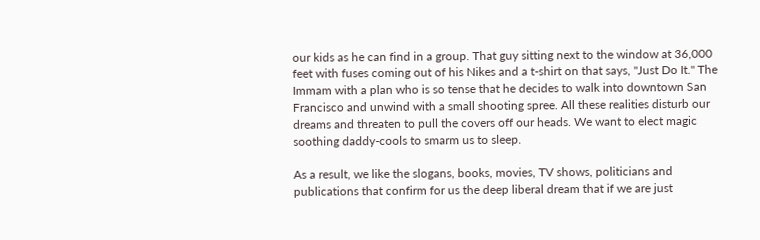our kids as he can find in a group. That guy sitting next to the window at 36,000 feet with fuses coming out of his Nikes and a t-shirt on that says, "Just Do It." The Immam with a plan who is so tense that he decides to walk into downtown San Francisco and unwind with a small shooting spree. All these realities disturb our dreams and threaten to pull the covers off our heads. We want to elect magic soothing daddy-cools to smarm us to sleep.

As a result, we like the slogans, books, movies, TV shows, politicians and publications that confirm for us the deep liberal dream that if we are just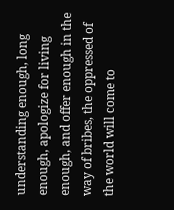understanding enough, long enough, apologize for living enough, and offer enough in the way of bribes, the oppressed of the world will come to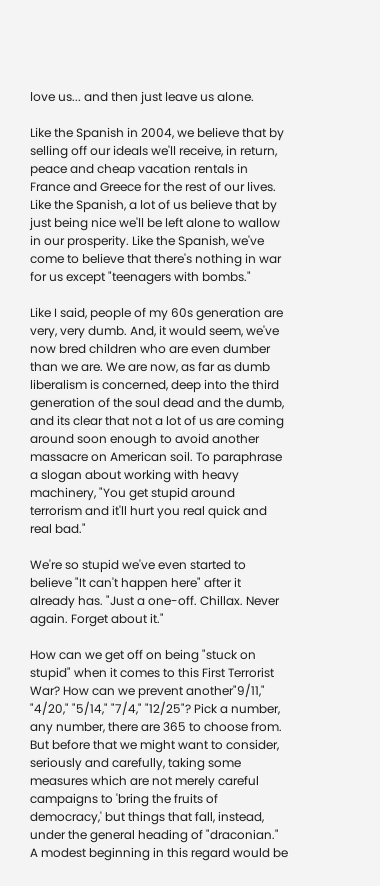love us... and then just leave us alone.

Like the Spanish in 2004, we believe that by selling off our ideals we'll receive, in return, peace and cheap vacation rentals in France and Greece for the rest of our lives. Like the Spanish, a lot of us believe that by just being nice we'll be left alone to wallow in our prosperity. Like the Spanish, we've come to believe that there's nothing in war for us except "teenagers with bombs."

Like I said, people of my 60s generation are very, very dumb. And, it would seem, we've now bred children who are even dumber than we are. We are now, as far as dumb liberalism is concerned, deep into the third generation of the soul dead and the dumb, and its clear that not a lot of us are coming around soon enough to avoid another massacre on American soil. To paraphrase a slogan about working with heavy machinery, "You get stupid around terrorism and it'll hurt you real quick and real bad."

We're so stupid we've even started to believe "It can't happen here" after it already has. "Just a one-off. Chillax. Never again. Forget about it."

How can we get off on being "stuck on stupid" when it comes to this First Terrorist War? How can we prevent another"9/11," "4/20," "5/14," "7/4," "12/25"? Pick a number, any number, there are 365 to choose from. But before that we might want to consider, seriously and carefully, taking some measures which are not merely careful campaigns to 'bring the fruits of democracy,' but things that fall, instead, under the general heading of "draconian." A modest beginning in this regard would be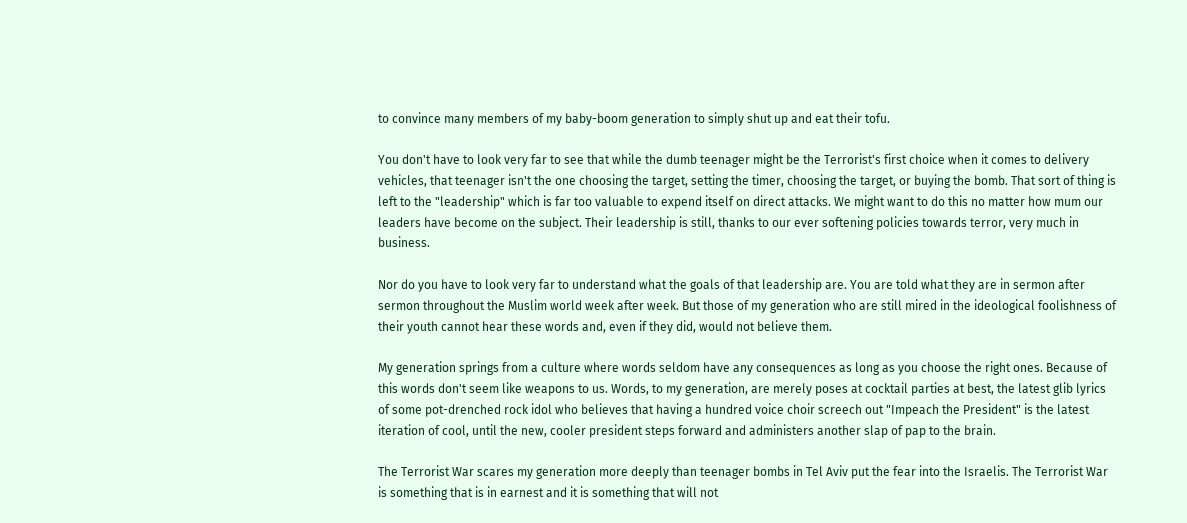to convince many members of my baby-boom generation to simply shut up and eat their tofu.

You don't have to look very far to see that while the dumb teenager might be the Terrorist's first choice when it comes to delivery vehicles, that teenager isn't the one choosing the target, setting the timer, choosing the target, or buying the bomb. That sort of thing is left to the "leadership" which is far too valuable to expend itself on direct attacks. We might want to do this no matter how mum our leaders have become on the subject. Their leadership is still, thanks to our ever softening policies towards terror, very much in business.

Nor do you have to look very far to understand what the goals of that leadership are. You are told what they are in sermon after sermon throughout the Muslim world week after week. But those of my generation who are still mired in the ideological foolishness of their youth cannot hear these words and, even if they did, would not believe them.

My generation springs from a culture where words seldom have any consequences as long as you choose the right ones. Because of this words don't seem like weapons to us. Words, to my generation, are merely poses at cocktail parties at best, the latest glib lyrics of some pot-drenched rock idol who believes that having a hundred voice choir screech out "Impeach the President" is the latest iteration of cool, until the new, cooler president steps forward and administers another slap of pap to the brain.

The Terrorist War scares my generation more deeply than teenager bombs in Tel Aviv put the fear into the Israelis. The Terrorist War is something that is in earnest and it is something that will not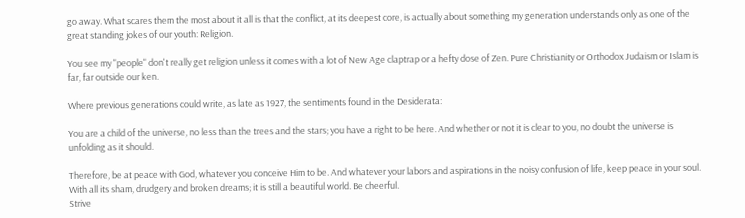go away. What scares them the most about it all is that the conflict, at its deepest core, is actually about something my generation understands only as one of the great standing jokes of our youth: Religion.

You see my "people" don't really get religion unless it comes with a lot of New Age claptrap or a hefty dose of Zen. Pure Christianity or Orthodox Judaism or Islam is far, far outside our ken.

Where previous generations could write, as late as 1927, the sentiments found in the Desiderata:

You are a child of the universe, no less than the trees and the stars; you have a right to be here. And whether or not it is clear to you, no doubt the universe is unfolding as it should.

Therefore, be at peace with God, whatever you conceive Him to be. And whatever your labors and aspirations in the noisy confusion of life, keep peace in your soul. With all its sham, drudgery and broken dreams; it is still a beautiful world. Be cheerful.
Strive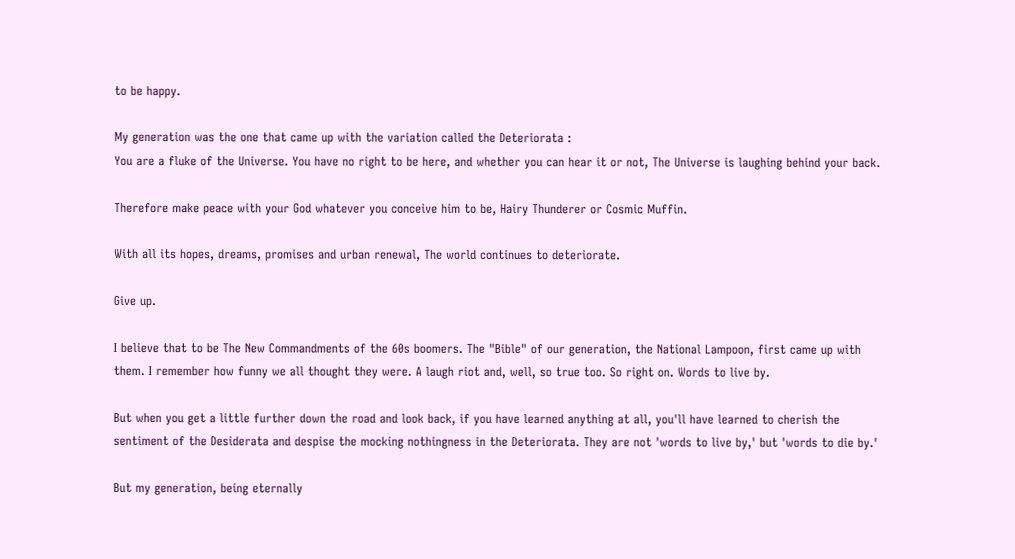to be happy.

My generation was the one that came up with the variation called the Deteriorata :
You are a fluke of the Universe. You have no right to be here, and whether you can hear it or not, The Universe is laughing behind your back.

Therefore make peace with your God whatever you conceive him to be, Hairy Thunderer or Cosmic Muffin.

With all its hopes, dreams, promises and urban renewal, The world continues to deteriorate.

Give up.

I believe that to be The New Commandments of the 60s boomers. The "Bible" of our generation, the National Lampoon, first came up with them. I remember how funny we all thought they were. A laugh riot and, well, so true too. So right on. Words to live by.

But when you get a little further down the road and look back, if you have learned anything at all, you'll have learned to cherish the sentiment of the Desiderata and despise the mocking nothingness in the Deteriorata. They are not 'words to live by,' but 'words to die by.'

But my generation, being eternally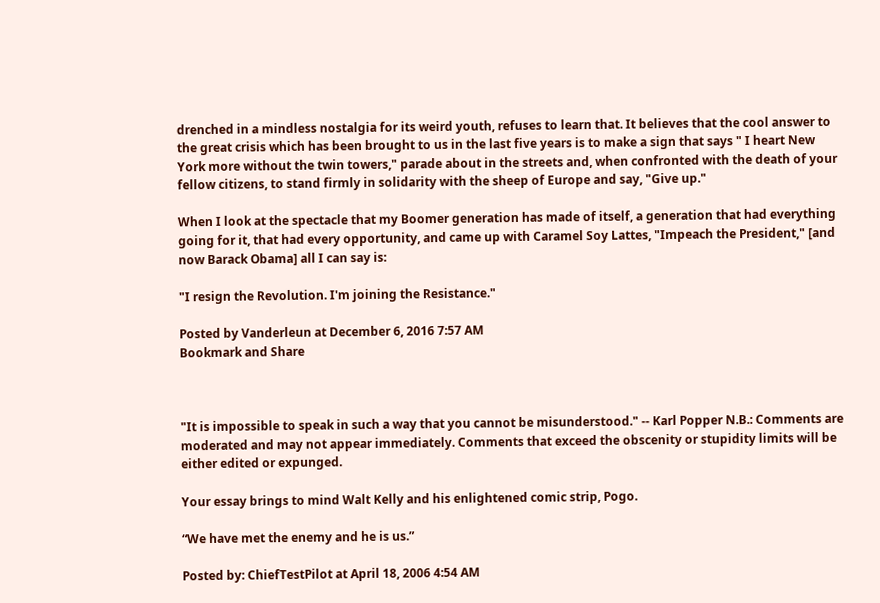drenched in a mindless nostalgia for its weird youth, refuses to learn that. It believes that the cool answer to the great crisis which has been brought to us in the last five years is to make a sign that says " I heart New York more without the twin towers," parade about in the streets and, when confronted with the death of your fellow citizens, to stand firmly in solidarity with the sheep of Europe and say, "Give up."

When I look at the spectacle that my Boomer generation has made of itself, a generation that had everything going for it, that had every opportunity, and came up with Caramel Soy Lattes, "Impeach the President," [and now Barack Obama] all I can say is:

"I resign the Revolution. I'm joining the Resistance."

Posted by Vanderleun at December 6, 2016 7:57 AM
Bookmark and Share



"It is impossible to speak in such a way that you cannot be misunderstood." -- Karl Popper N.B.: Comments are moderated and may not appear immediately. Comments that exceed the obscenity or stupidity limits will be either edited or expunged.

Your essay brings to mind Walt Kelly and his enlightened comic strip, Pogo.

“We have met the enemy and he is us.”

Posted by: ChiefTestPilot at April 18, 2006 4:54 AM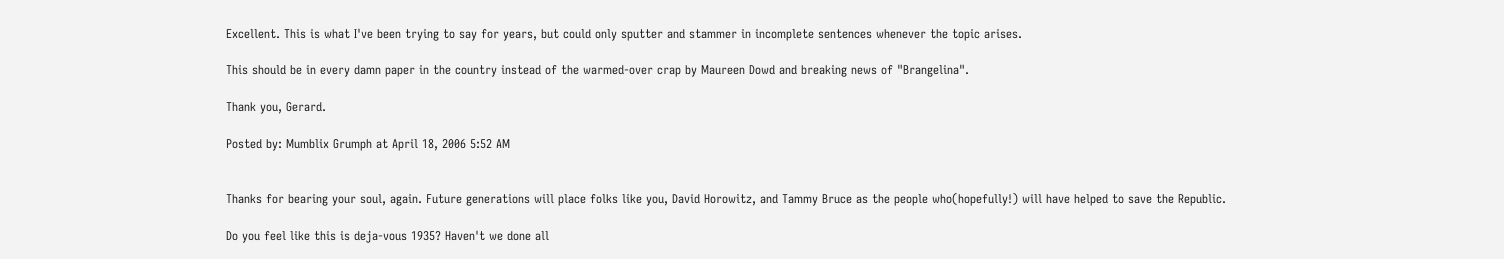Excellent. This is what I've been trying to say for years, but could only sputter and stammer in incomplete sentences whenever the topic arises.

This should be in every damn paper in the country instead of the warmed-over crap by Maureen Dowd and breaking news of "Brangelina".

Thank you, Gerard.

Posted by: Mumblix Grumph at April 18, 2006 5:52 AM


Thanks for bearing your soul, again. Future generations will place folks like you, David Horowitz, and Tammy Bruce as the people who(hopefully!) will have helped to save the Republic.

Do you feel like this is deja-vous 1935? Haven't we done all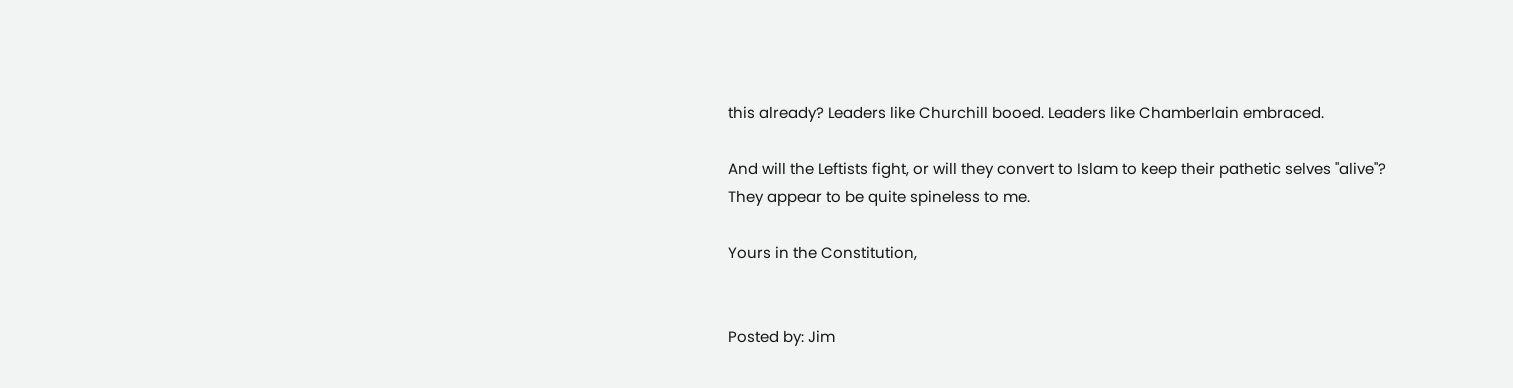this already? Leaders like Churchill booed. Leaders like Chamberlain embraced.

And will the Leftists fight, or will they convert to Islam to keep their pathetic selves "alive"? They appear to be quite spineless to me.

Yours in the Constitution,


Posted by: Jim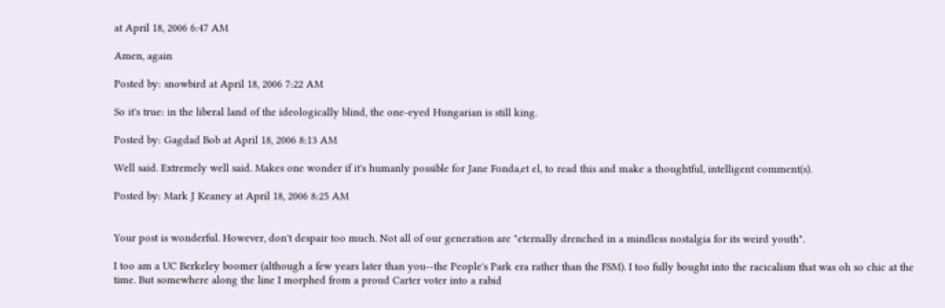at April 18, 2006 6:47 AM

Amen, again

Posted by: snowbird at April 18, 2006 7:22 AM

So it's true: in the liberal land of the ideologically blind, the one-eyed Hungarian is still king.

Posted by: Gagdad Bob at April 18, 2006 8:13 AM

Well said. Extremely well said. Makes one wonder if it's humanly possible for Jane Fonda,et el, to read this and make a thoughtful, intelligent comment(s).

Posted by: Mark J Keaney at April 18, 2006 8:25 AM


Your post is wonderful. However, don't despair too much. Not all of our generation are "eternally drenched in a mindless nostalgia for its weird youth".

I too am a UC Berkeley boomer (although a few years later than you--the People's Park era rather than the FSM). I too fully bought into the racicalism that was oh so chic at the time. But somewhere along the line I morphed from a proud Carter voter into a rabid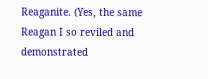Reaganite. (Yes, the same Reagan I so reviled and demonstrated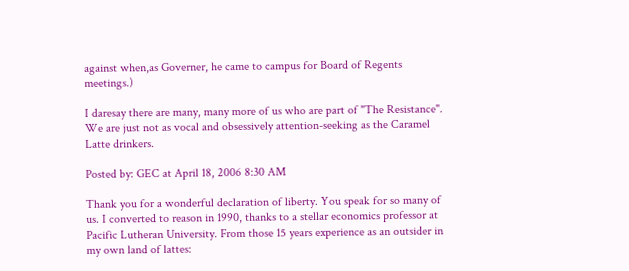against when,as Governer, he came to campus for Board of Regents meetings.)

I daresay there are many, many more of us who are part of "The Resistance". We are just not as vocal and obsessively attention-seeking as the Caramel Latte drinkers.

Posted by: GEC at April 18, 2006 8:30 AM

Thank you for a wonderful declaration of liberty. You speak for so many of us. I converted to reason in 1990, thanks to a stellar economics professor at Pacific Lutheran University. From those 15 years experience as an outsider in my own land of lattes: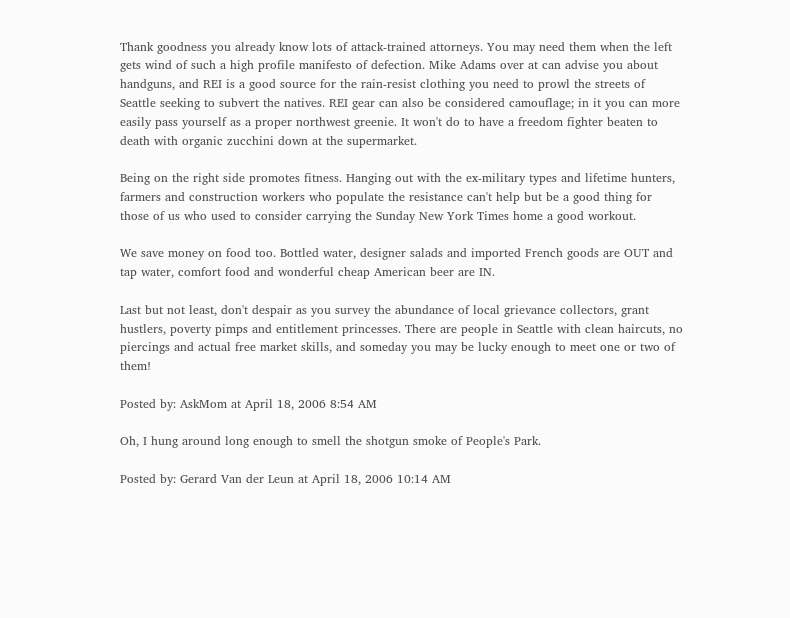Thank goodness you already know lots of attack-trained attorneys. You may need them when the left gets wind of such a high profile manifesto of defection. Mike Adams over at can advise you about handguns, and REI is a good source for the rain-resist clothing you need to prowl the streets of Seattle seeking to subvert the natives. REI gear can also be considered camouflage; in it you can more easily pass yourself as a proper northwest greenie. It won't do to have a freedom fighter beaten to death with organic zucchini down at the supermarket.

Being on the right side promotes fitness. Hanging out with the ex-military types and lifetime hunters, farmers and construction workers who populate the resistance can't help but be a good thing for those of us who used to consider carrying the Sunday New York Times home a good workout.

We save money on food too. Bottled water, designer salads and imported French goods are OUT and tap water, comfort food and wonderful cheap American beer are IN.

Last but not least, don't despair as you survey the abundance of local grievance collectors, grant hustlers, poverty pimps and entitlement princesses. There are people in Seattle with clean haircuts, no piercings and actual free market skills, and someday you may be lucky enough to meet one or two of them!

Posted by: AskMom at April 18, 2006 8:54 AM

Oh, I hung around long enough to smell the shotgun smoke of People's Park.

Posted by: Gerard Van der Leun at April 18, 2006 10:14 AM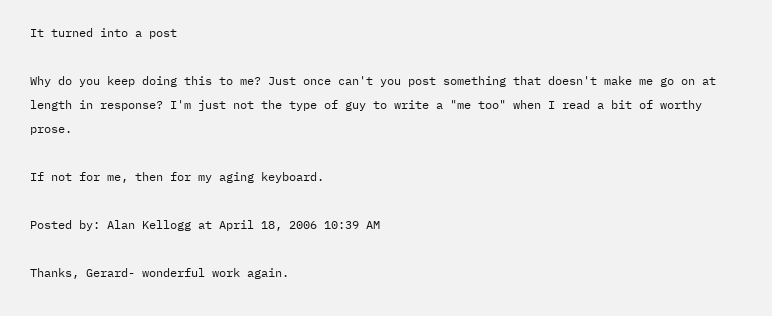It turned into a post

Why do you keep doing this to me? Just once can't you post something that doesn't make me go on at length in response? I'm just not the type of guy to write a "me too" when I read a bit of worthy prose.

If not for me, then for my aging keyboard.

Posted by: Alan Kellogg at April 18, 2006 10:39 AM

Thanks, Gerard- wonderful work again.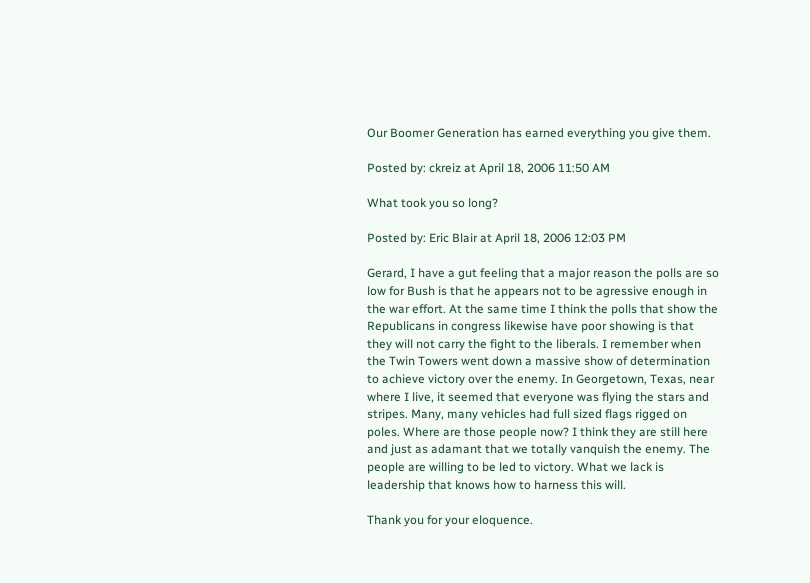Our Boomer Generation has earned everything you give them.

Posted by: ckreiz at April 18, 2006 11:50 AM

What took you so long?

Posted by: Eric Blair at April 18, 2006 12:03 PM

Gerard, I have a gut feeling that a major reason the polls are so low for Bush is that he appears not to be agressive enough in the war effort. At the same time I think the polls that show the Republicans in congress likewise have poor showing is that they will not carry the fight to the liberals. I remember when the Twin Towers went down a massive show of determination to achieve victory over the enemy. In Georgetown, Texas, near where I live, it seemed that everyone was flying the stars and stripes. Many, many vehicles had full sized flags rigged on poles. Where are those people now? I think they are still here and just as adamant that we totally vanquish the enemy. The people are willing to be led to victory. What we lack is leadership that knows how to harness this will.

Thank you for your eloquence.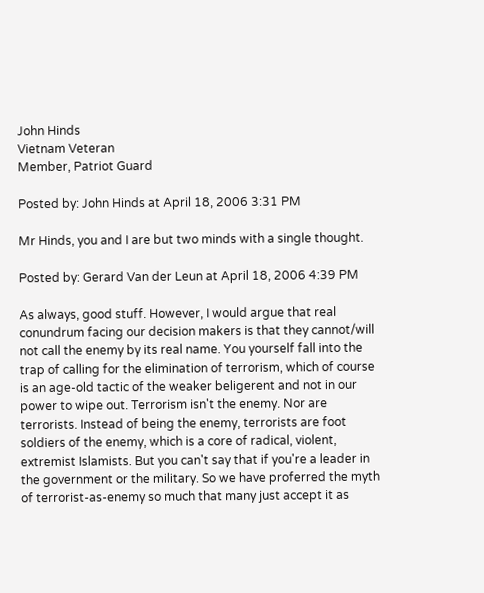John Hinds
Vietnam Veteran
Member, Patriot Guard

Posted by: John Hinds at April 18, 2006 3:31 PM

Mr Hinds, you and I are but two minds with a single thought.

Posted by: Gerard Van der Leun at April 18, 2006 4:39 PM

As always, good stuff. However, I would argue that real conundrum facing our decision makers is that they cannot/will not call the enemy by its real name. You yourself fall into the trap of calling for the elimination of terrorism, which of course is an age-old tactic of the weaker beligerent and not in our power to wipe out. Terrorism isn't the enemy. Nor are terrorists. Instead of being the enemy, terrorists are foot soldiers of the enemy, which is a core of radical, violent, extremist Islamists. But you can't say that if you're a leader in the government or the military. So we have proferred the myth of terrorist-as-enemy so much that many just accept it as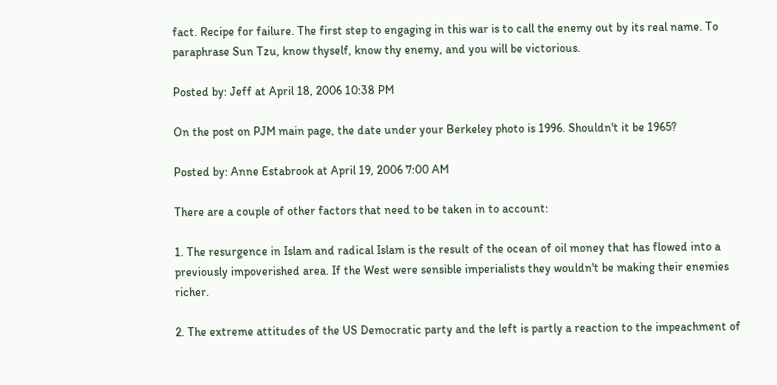fact. Recipe for failure. The first step to engaging in this war is to call the enemy out by its real name. To paraphrase Sun Tzu, know thyself, know thy enemy, and you will be victorious.

Posted by: Jeff at April 18, 2006 10:38 PM

On the post on PJM main page, the date under your Berkeley photo is 1996. Shouldn't it be 1965?

Posted by: Anne Estabrook at April 19, 2006 7:00 AM

There are a couple of other factors that need to be taken in to account:

1. The resurgence in Islam and radical Islam is the result of the ocean of oil money that has flowed into a previously impoverished area. If the West were sensible imperialists they wouldn't be making their enemies richer.

2. The extreme attitudes of the US Democratic party and the left is partly a reaction to the impeachment of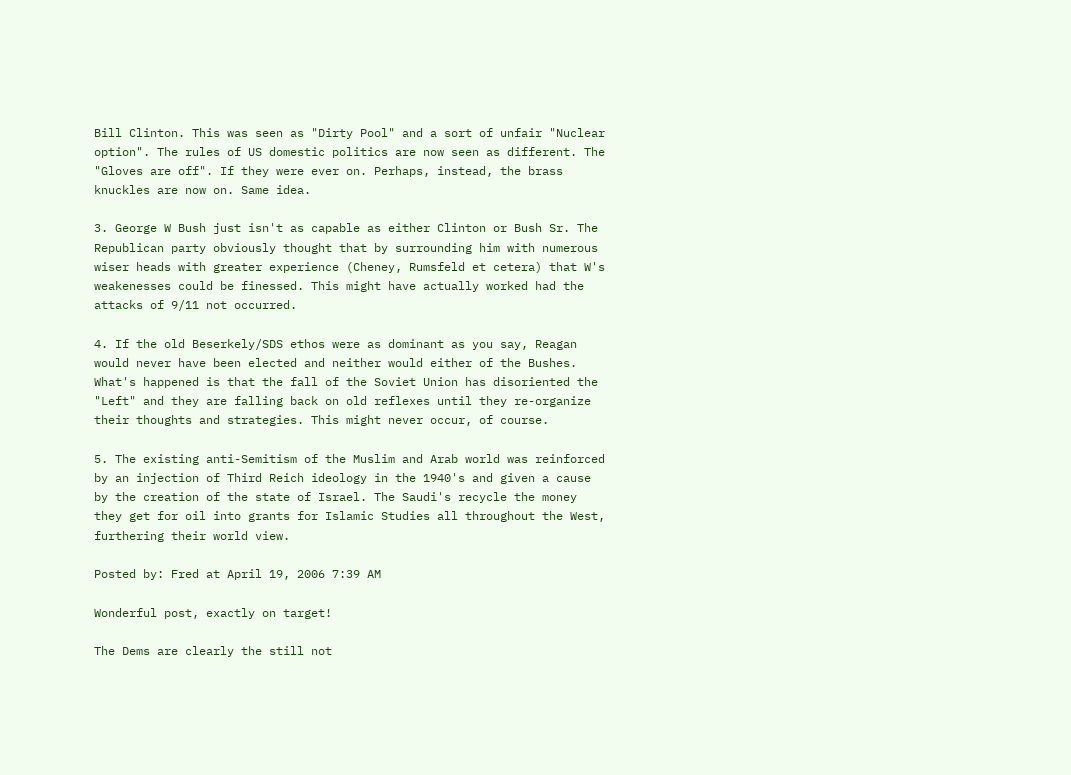Bill Clinton. This was seen as "Dirty Pool" and a sort of unfair "Nuclear option". The rules of US domestic politics are now seen as different. The "Gloves are off". If they were ever on. Perhaps, instead, the brass knuckles are now on. Same idea.

3. George W Bush just isn't as capable as either Clinton or Bush Sr. The Republican party obviously thought that by surrounding him with numerous wiser heads with greater experience (Cheney, Rumsfeld et cetera) that W's weakenesses could be finessed. This might have actually worked had the attacks of 9/11 not occurred.

4. If the old Beserkely/SDS ethos were as dominant as you say, Reagan would never have been elected and neither would either of the Bushes. What's happened is that the fall of the Soviet Union has disoriented the "Left" and they are falling back on old reflexes until they re-organize their thoughts and strategies. This might never occur, of course.

5. The existing anti-Semitism of the Muslim and Arab world was reinforced by an injection of Third Reich ideology in the 1940's and given a cause by the creation of the state of Israel. The Saudi's recycle the money they get for oil into grants for Islamic Studies all throughout the West, furthering their world view.

Posted by: Fred at April 19, 2006 7:39 AM

Wonderful post, exactly on target!

The Dems are clearly the still not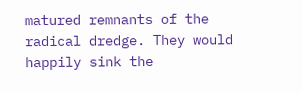matured remnants of the radical dredge. They would happily sink the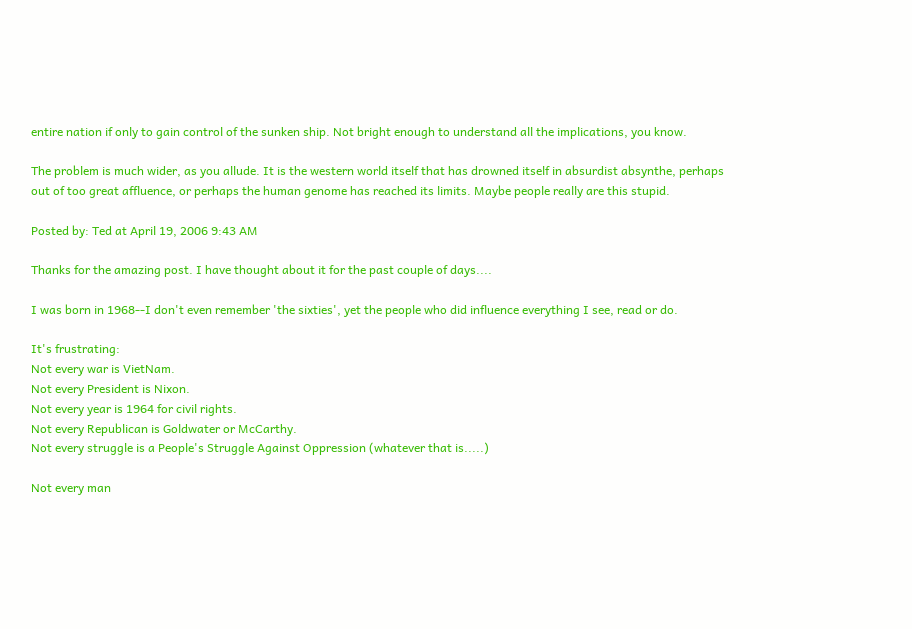entire nation if only to gain control of the sunken ship. Not bright enough to understand all the implications, you know.

The problem is much wider, as you allude. It is the western world itself that has drowned itself in absurdist absynthe, perhaps out of too great affluence, or perhaps the human genome has reached its limits. Maybe people really are this stupid.

Posted by: Ted at April 19, 2006 9:43 AM

Thanks for the amazing post. I have thought about it for the past couple of days....

I was born in 1968--I don't even remember 'the sixties', yet the people who did influence everything I see, read or do.

It's frustrating:
Not every war is VietNam.
Not every President is Nixon.
Not every year is 1964 for civil rights.
Not every Republican is Goldwater or McCarthy.
Not every struggle is a People's Struggle Against Oppression (whatever that is.....)

Not every man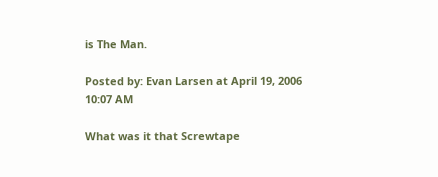is The Man.

Posted by: Evan Larsen at April 19, 2006 10:07 AM

What was it that Screwtape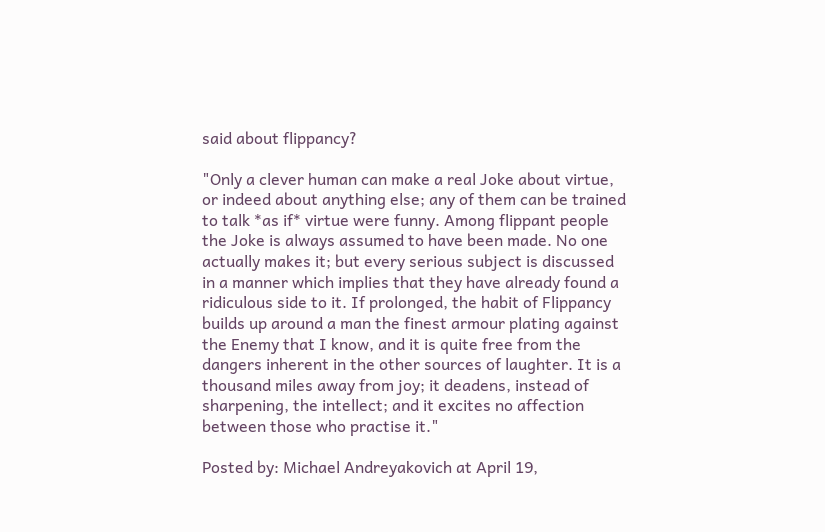said about flippancy?

"Only a clever human can make a real Joke about virtue, or indeed about anything else; any of them can be trained to talk *as if* virtue were funny. Among flippant people the Joke is always assumed to have been made. No one actually makes it; but every serious subject is discussed in a manner which implies that they have already found a ridiculous side to it. If prolonged, the habit of Flippancy builds up around a man the finest armour plating against the Enemy that I know, and it is quite free from the dangers inherent in the other sources of laughter. It is a thousand miles away from joy; it deadens, instead of sharpening, the intellect; and it excites no affection between those who practise it."

Posted by: Michael Andreyakovich at April 19,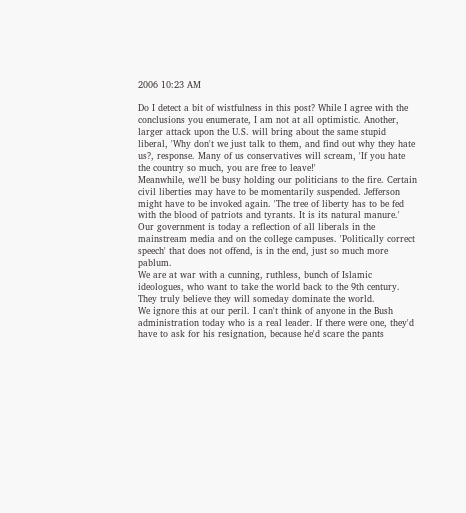2006 10:23 AM

Do I detect a bit of wistfulness in this post? While I agree with the conclusions you enumerate, I am not at all optimistic. Another, larger attack upon the U.S. will bring about the same stupid liberal, 'Why don't we just talk to them, and find out why they hate us?, response. Many of us conservatives will scream, 'If you hate the country so much, you are free to leave!'
Meanwhile, we'll be busy holding our politicians to the fire. Certain civil liberties may have to be momentarily suspended. Jefferson might have to be invoked again. 'The tree of liberty has to be fed with the blood of patriots and tyrants. It is its natural manure.' Our government is today a reflection of all liberals in the mainstream media and on the college campuses. 'Politically correct speech' that does not offend, is in the end, just so much more pablum.
We are at war with a cunning, ruthless, bunch of Islamic ideologues, who want to take the world back to the 9th century. They truly believe they will someday dominate the world.
We ignore this at our peril. I can't think of anyone in the Bush administration today who is a real leader. If there were one, they'd have to ask for his resignation, because he'd scare the pants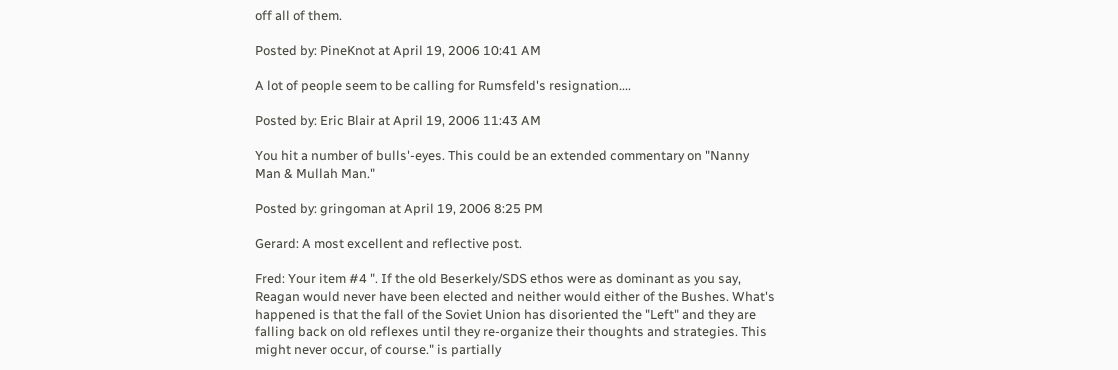off all of them.

Posted by: PineKnot at April 19, 2006 10:41 AM

A lot of people seem to be calling for Rumsfeld's resignation....

Posted by: Eric Blair at April 19, 2006 11:43 AM

You hit a number of bulls'-eyes. This could be an extended commentary on "Nanny Man & Mullah Man."

Posted by: gringoman at April 19, 2006 8:25 PM

Gerard: A most excellent and reflective post.

Fred: Your item #4 ". If the old Beserkely/SDS ethos were as dominant as you say, Reagan would never have been elected and neither would either of the Bushes. What's happened is that the fall of the Soviet Union has disoriented the "Left" and they are falling back on old reflexes until they re-organize their thoughts and strategies. This might never occur, of course." is partially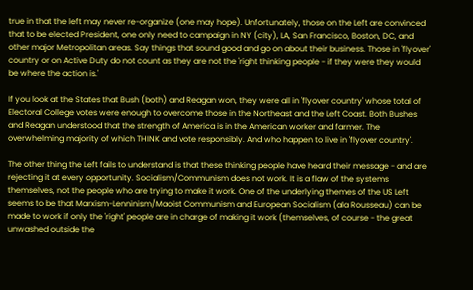true in that the left may never re-organize (one may hope). Unfortunately, those on the Left are convinced that to be elected President, one only need to campaign in NY (city), LA, San Francisco, Boston, DC, and other major Metropolitan areas. Say things that sound good and go on about their business. Those in 'flyover' country or on Active Duty do not count as they are not the 'right thinking people - if they were they would be where the action is.'

If you look at the States that Bush (both) and Reagan won, they were all in 'flyover country' whose total of Electoral College votes were enough to overcome those in the Northeast and the Left Coast. Both Bushes and Reagan understood that the strength of America is in the American worker and farmer. The overwhelming majority of which THINK and vote responsibly. And who happen to live in 'flyover country'.

The other thing the Left fails to understand is that these thinking people have heard their message - and are rejecting it at every opportunity. Socialism/Communism does not work. It is a flaw of the systems themselves, not the people who are trying to make it work. One of the underlying themes of the US Left seems to be that Marxism-Lenninism/Maoist Communism and European Socialism (ala Rousseau) can be made to work if only the 'right' people are in charge of making it work (themselves, of course - the great unwashed outside the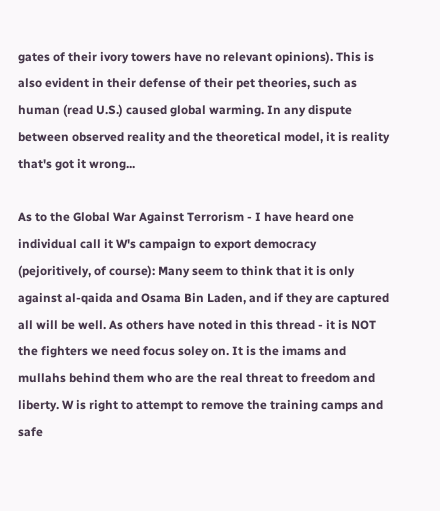gates of their ivory towers have no relevant opinions). This is also evident in their defense of their pet theories, such as human (read U.S.) caused global warming. In any dispute between observed reality and the theoretical model, it is reality that's got it wrong...

As to the Global War Against Terrorism - I have heard one individual call it W's campaign to export democracy (pejoritively, of course): Many seem to think that it is only against al-qaida and Osama Bin Laden, and if they are captured all will be well. As others have noted in this thread - it is NOT the fighters we need focus soley on. It is the imams and mullahs behind them who are the real threat to freedom and liberty. W is right to attempt to remove the training camps and safe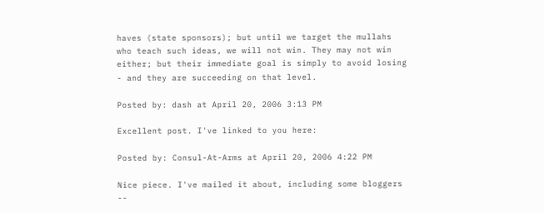haves (state sponsors); but until we target the mullahs who teach such ideas, we will not win. They may not win either; but their immediate goal is simply to avoid losing - and they are succeeding on that level.

Posted by: dash at April 20, 2006 3:13 PM

Excellent post. I've linked to you here:

Posted by: Consul-At-Arms at April 20, 2006 4:22 PM

Nice piece. I've mailed it about, including some bloggers --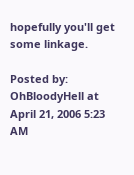hopefully you'll get some linkage.

Posted by: OhBloodyHell at April 21, 2006 5:23 AM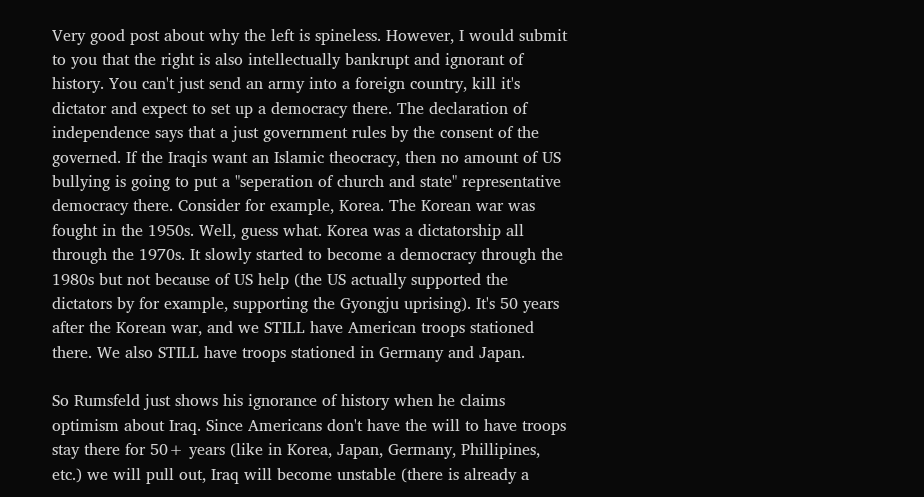Very good post about why the left is spineless. However, I would submit to you that the right is also intellectually bankrupt and ignorant of history. You can't just send an army into a foreign country, kill it's dictator and expect to set up a democracy there. The declaration of independence says that a just government rules by the consent of the governed. If the Iraqis want an Islamic theocracy, then no amount of US bullying is going to put a "seperation of church and state" representative democracy there. Consider for example, Korea. The Korean war was fought in the 1950s. Well, guess what. Korea was a dictatorship all through the 1970s. It slowly started to become a democracy through the 1980s but not because of US help (the US actually supported the dictators by for example, supporting the Gyongju uprising). It's 50 years after the Korean war, and we STILL have American troops stationed there. We also STILL have troops stationed in Germany and Japan.

So Rumsfeld just shows his ignorance of history when he claims optimism about Iraq. Since Americans don't have the will to have troops stay there for 50+ years (like in Korea, Japan, Germany, Phillipines, etc.) we will pull out, Iraq will become unstable (there is already a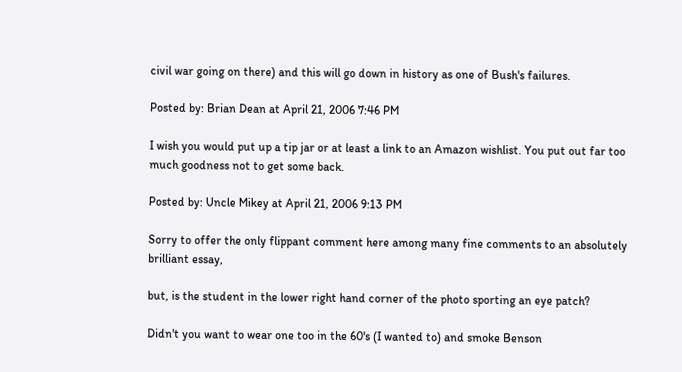civil war going on there) and this will go down in history as one of Bush's failures.

Posted by: Brian Dean at April 21, 2006 7:46 PM

I wish you would put up a tip jar or at least a link to an Amazon wishlist. You put out far too much goodness not to get some back.

Posted by: Uncle Mikey at April 21, 2006 9:13 PM

Sorry to offer the only flippant comment here among many fine comments to an absolutely brilliant essay,

but, is the student in the lower right hand corner of the photo sporting an eye patch?

Didn't you want to wear one too in the 60's (I wanted to) and smoke Benson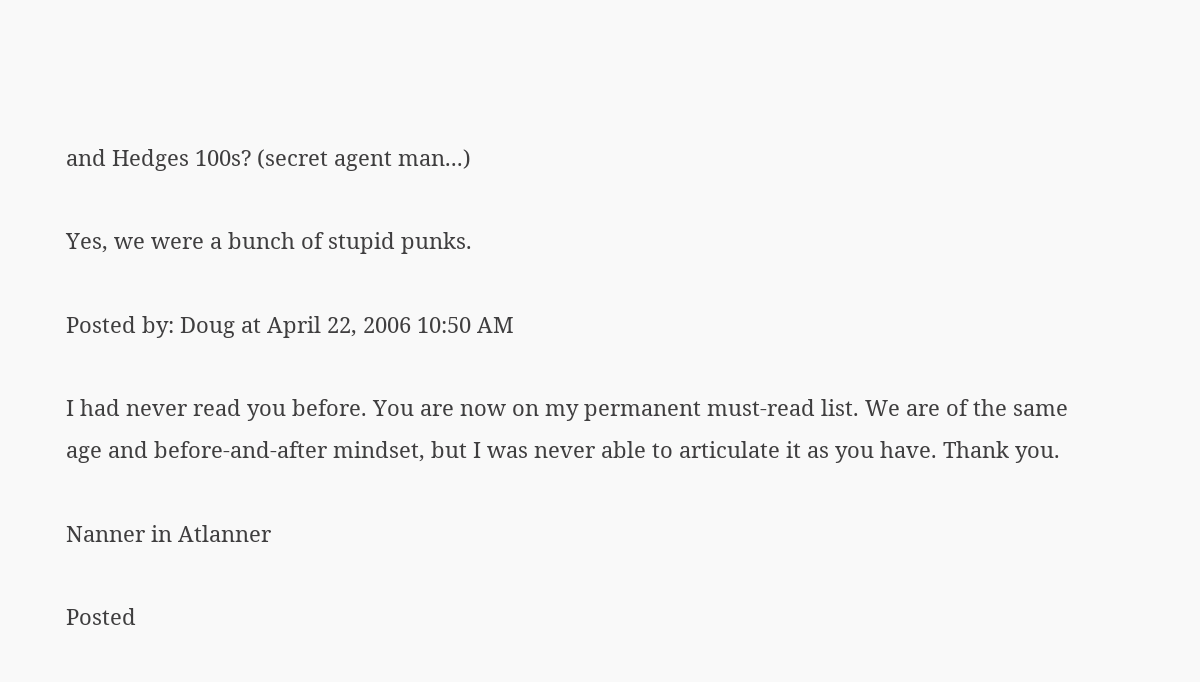and Hedges 100s? (secret agent man...)

Yes, we were a bunch of stupid punks.

Posted by: Doug at April 22, 2006 10:50 AM

I had never read you before. You are now on my permanent must-read list. We are of the same age and before-and-after mindset, but I was never able to articulate it as you have. Thank you.

Nanner in Atlanner

Posted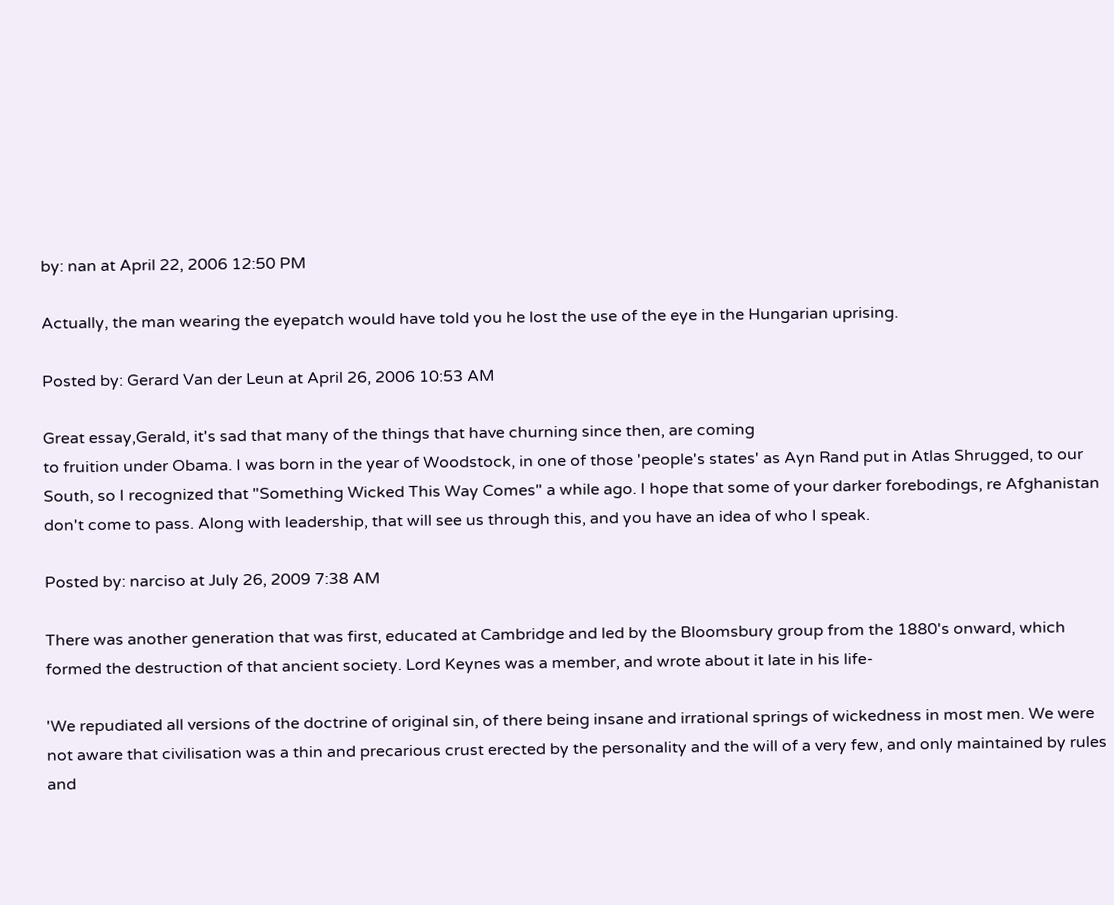by: nan at April 22, 2006 12:50 PM

Actually, the man wearing the eyepatch would have told you he lost the use of the eye in the Hungarian uprising.

Posted by: Gerard Van der Leun at April 26, 2006 10:53 AM

Great essay,Gerald, it's sad that many of the things that have churning since then, are coming
to fruition under Obama. I was born in the year of Woodstock, in one of those 'people's states' as Ayn Rand put in Atlas Shrugged, to our South, so I recognized that "Something Wicked This Way Comes" a while ago. I hope that some of your darker forebodings, re Afghanistan don't come to pass. Along with leadership, that will see us through this, and you have an idea of who I speak.

Posted by: narciso at July 26, 2009 7:38 AM

There was another generation that was first, educated at Cambridge and led by the Bloomsbury group from the 1880's onward, which formed the destruction of that ancient society. Lord Keynes was a member, and wrote about it late in his life-

'We repudiated all versions of the doctrine of original sin, of there being insane and irrational springs of wickedness in most men. We were not aware that civilisation was a thin and precarious crust erected by the personality and the will of a very few, and only maintained by rules and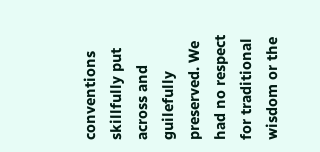conventions skillfully put across and guilefully preserved. We had no respect for traditional wisdom or the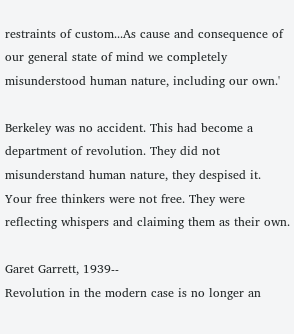restraints of custom...As cause and consequence of our general state of mind we completely misunderstood human nature, including our own.'

Berkeley was no accident. This had become a department of revolution. They did not misunderstand human nature, they despised it. Your free thinkers were not free. They were reflecting whispers and claiming them as their own.

Garet Garrett, 1939--
Revolution in the modern case is no longer an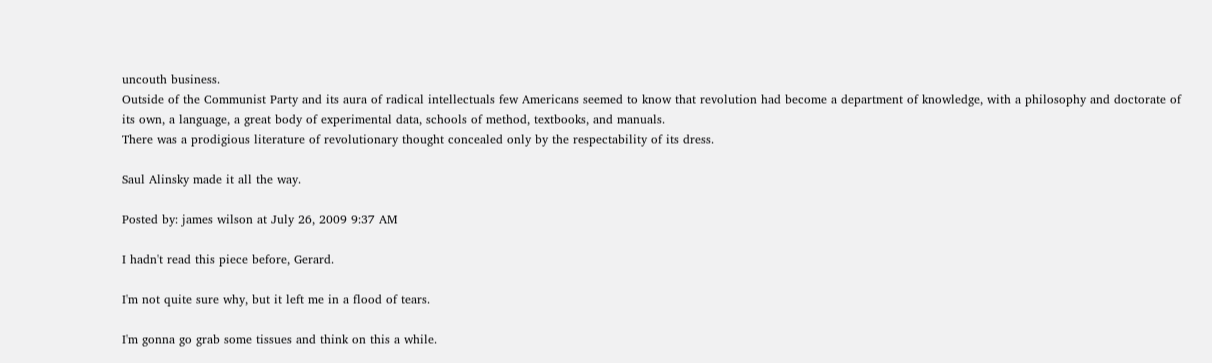uncouth business.
Outside of the Communist Party and its aura of radical intellectuals few Americans seemed to know that revolution had become a department of knowledge, with a philosophy and doctorate of its own, a language, a great body of experimental data, schools of method, textbooks, and manuals.
There was a prodigious literature of revolutionary thought concealed only by the respectability of its dress.

Saul Alinsky made it all the way.

Posted by: james wilson at July 26, 2009 9:37 AM

I hadn't read this piece before, Gerard.

I'm not quite sure why, but it left me in a flood of tears.

I'm gonna go grab some tissues and think on this a while.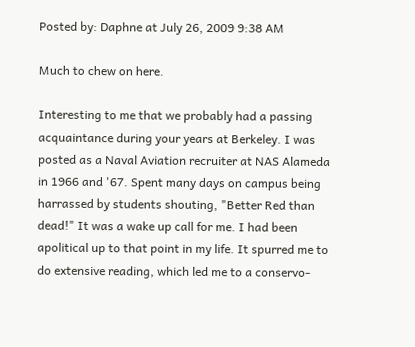Posted by: Daphne at July 26, 2009 9:38 AM

Much to chew on here.

Interesting to me that we probably had a passing acquaintance during your years at Berkeley. I was posted as a Naval Aviation recruiter at NAS Alameda in 1966 and '67. Spent many days on campus being harrassed by students shouting, "Better Red than dead!" It was a wake up call for me. I had been apolitical up to that point in my life. It spurred me to do extensive reading, which led me to a conservo-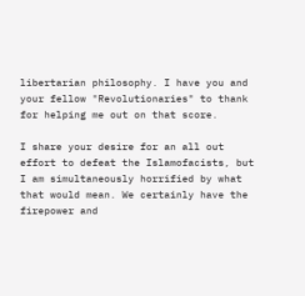libertarian philosophy. I have you and your fellow "Revolutionaries" to thank for helping me out on that score.

I share your desire for an all out effort to defeat the Islamofacists, but I am simultaneously horrified by what that would mean. We certainly have the firepower and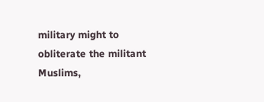military might to obliterate the militant Muslims,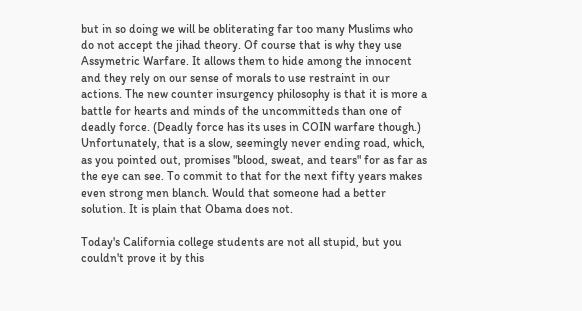but in so doing we will be obliterating far too many Muslims who do not accept the jihad theory. Of course that is why they use Assymetric Warfare. It allows them to hide among the innocent and they rely on our sense of morals to use restraint in our actions. The new counter insurgency philosophy is that it is more a battle for hearts and minds of the uncommitteds than one of deadly force. (Deadly force has its uses in COIN warfare though.) Unfortunately, that is a slow, seemingly never ending road, which, as you pointed out, promises "blood, sweat, and tears" for as far as the eye can see. To commit to that for the next fifty years makes even strong men blanch. Would that someone had a better solution. It is plain that Obama does not.

Today's California college students are not all stupid, but you couldn't prove it by this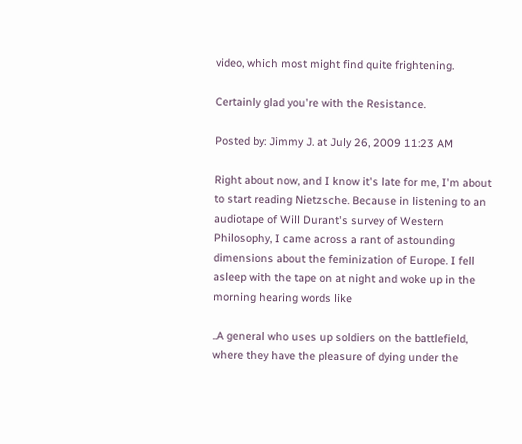video, which most might find quite frightening.

Certainly glad you're with the Resistance.

Posted by: Jimmy J. at July 26, 2009 11:23 AM

Right about now, and I know it's late for me, I'm about to start reading Nietzsche. Because in listening to an audiotape of Will Durant's survey of Western Philosophy, I came across a rant of astounding dimensions about the feminization of Europe. I fell asleep with the tape on at night and woke up in the morning hearing words like

..A general who uses up soldiers on the battlefield, where they have the pleasure of dying under the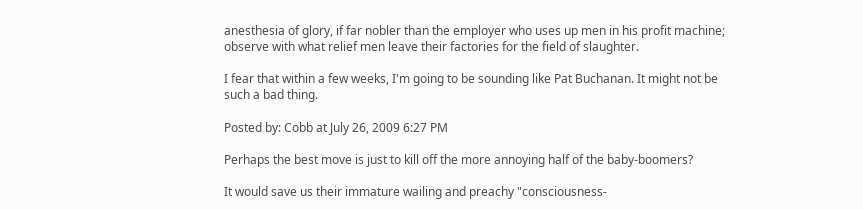anesthesia of glory, if far nobler than the employer who uses up men in his profit machine; observe with what relief men leave their factories for the field of slaughter.

I fear that within a few weeks, I'm going to be sounding like Pat Buchanan. It might not be such a bad thing.

Posted by: Cobb at July 26, 2009 6:27 PM

Perhaps the best move is just to kill off the more annoying half of the baby-boomers?

It would save us their immature wailing and preachy "consciousness-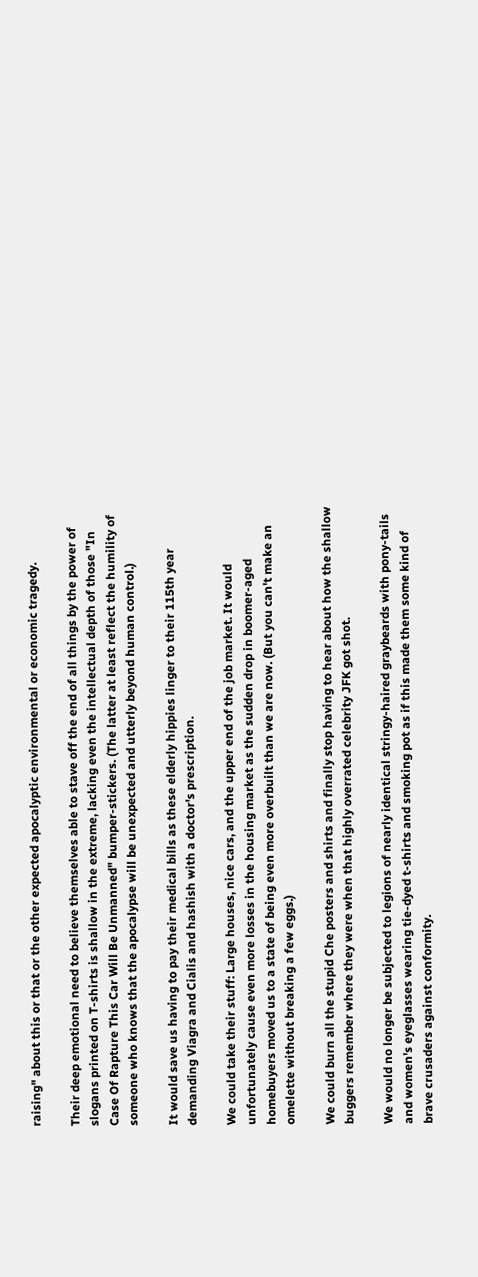raising" about this or that or the other expected apocalyptic environmental or economic tragedy.

Their deep emotional need to believe themselves able to stave off the end of all things by the power of slogans printed on T-shirts is shallow in the extreme, lacking even the intellectual depth of those "In Case Of Rapture This Car Will Be Unmanned" bumper-stickers. (The latter at least reflect the humility of someone who knows that the apocalypse will be unexpected and utterly beyond human control.)

It would save us having to pay their medical bills as these elderly hippies linger to their 115th year demanding Viagra and Cialis and hashish with a doctor's prescription.

We could take their stuff: Large houses, nice cars, and the upper end of the job market. It would unfortunately cause even more losses in the housing market as the sudden drop in boomer-aged homebuyers moved us to a state of being even more overbuilt than we are now. (But you can't make an omelette without breaking a few eggs.)

We could burn all the stupid Che posters and shirts and finally stop having to hear about how the shallow buggers remember where they were when that highly overrated celebrity JFK got shot.

We would no longer be subjected to legions of nearly identical stringy-haired graybeards with pony-tails and women's eyeglasses wearing tie-dyed t-shirts and smoking pot as if this made them some kind of brave crusaders against conformity.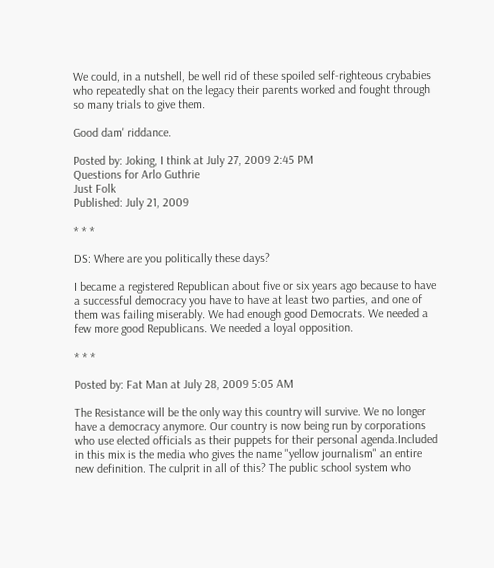We could, in a nutshell, be well rid of these spoiled self-righteous crybabies who repeatedly shat on the legacy their parents worked and fought through so many trials to give them.

Good dam' riddance.

Posted by: Joking, I think at July 27, 2009 2:45 PM
Questions for Arlo Guthrie
Just Folk
Published: July 21, 2009

* * *

DS: Where are you politically these days?

I became a registered Republican about five or six years ago because to have a successful democracy you have to have at least two parties, and one of them was failing miserably. We had enough good Democrats. We needed a few more good Republicans. We needed a loyal opposition.

* * *

Posted by: Fat Man at July 28, 2009 5:05 AM

The Resistance will be the only way this country will survive. We no longer have a democracy anymore. Our country is now being run by corporations who use elected officials as their puppets for their personal agenda.Included in this mix is the media who gives the name "yellow journalism" an entire new definition. The culprit in all of this? The public school system who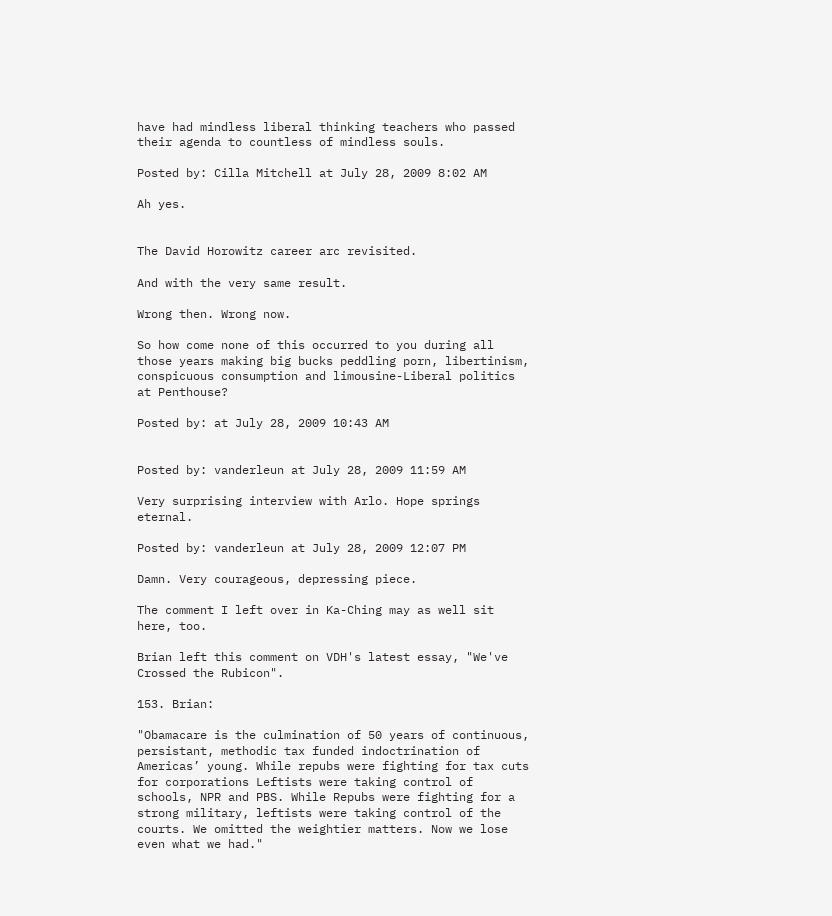have had mindless liberal thinking teachers who passed their agenda to countless of mindless souls.

Posted by: Cilla Mitchell at July 28, 2009 8:02 AM

Ah yes.


The David Horowitz career arc revisited.

And with the very same result.

Wrong then. Wrong now.

So how come none of this occurred to you during all those years making big bucks peddling porn, libertinism, conspicuous consumption and limousine-Liberal politics at Penthouse?

Posted by: at July 28, 2009 10:43 AM


Posted by: vanderleun at July 28, 2009 11:59 AM

Very surprising interview with Arlo. Hope springs eternal.

Posted by: vanderleun at July 28, 2009 12:07 PM

Damn. Very courageous, depressing piece.

The comment I left over in Ka-Ching may as well sit here, too.

Brian left this comment on VDH's latest essay, "We've Crossed the Rubicon".

153. Brian:

"Obamacare is the culmination of 50 years of continuous, persistant, methodic tax funded indoctrination of Americas’ young. While repubs were fighting for tax cuts for corporations Leftists were taking control of schools, NPR and PBS. While Repubs were fighting for a strong military, leftists were taking control of the courts. We omitted the weightier matters. Now we lose even what we had."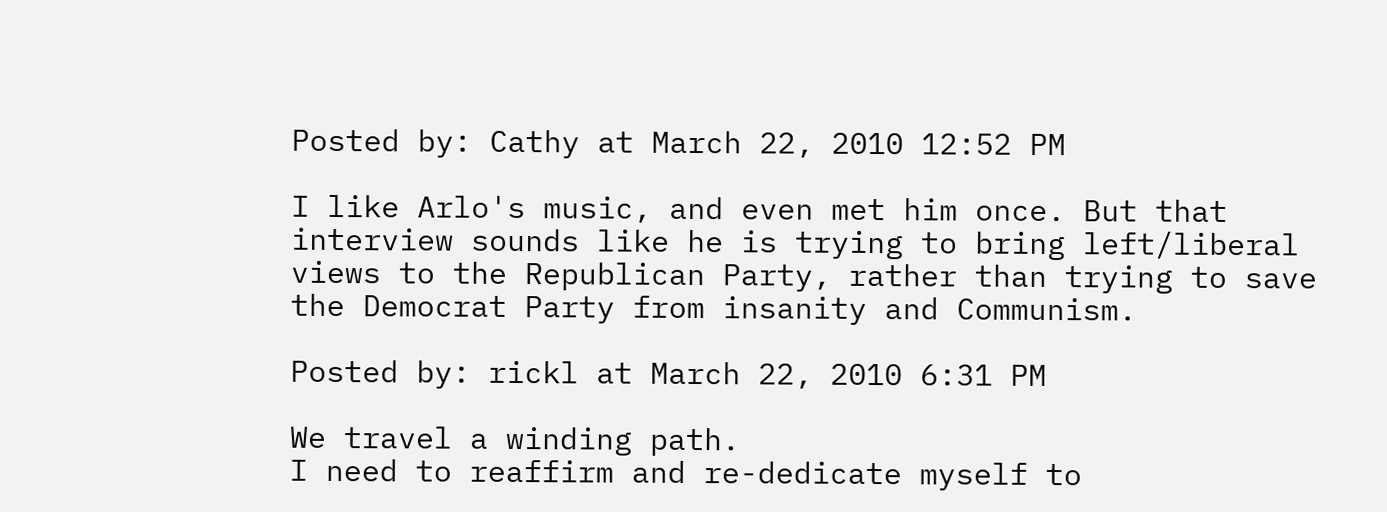Posted by: Cathy at March 22, 2010 12:52 PM

I like Arlo's music, and even met him once. But that interview sounds like he is trying to bring left/liberal views to the Republican Party, rather than trying to save the Democrat Party from insanity and Communism.

Posted by: rickl at March 22, 2010 6:31 PM

We travel a winding path.
I need to reaffirm and re-dedicate myself to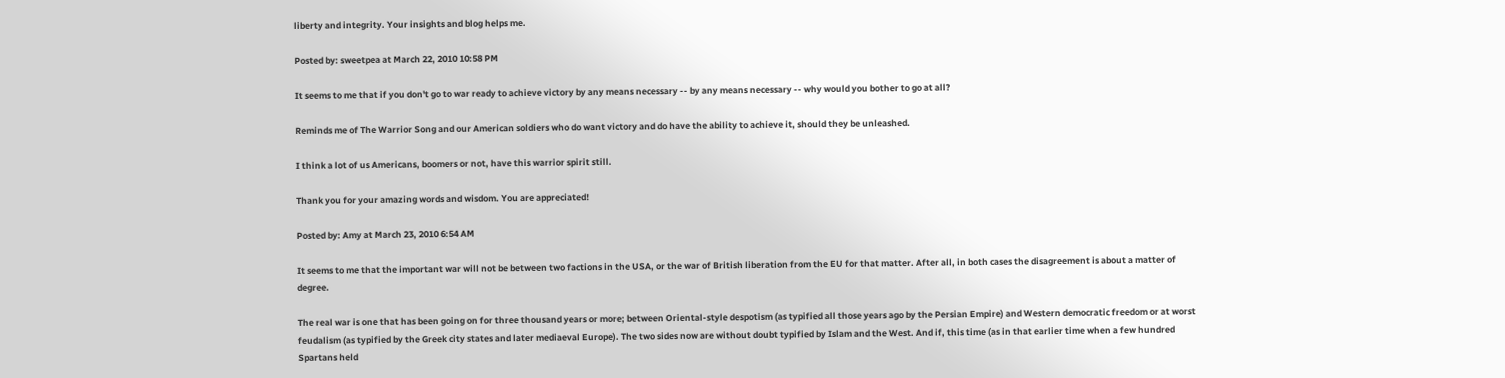liberty and integrity. Your insights and blog helps me.

Posted by: sweetpea at March 22, 2010 10:58 PM

It seems to me that if you don't go to war ready to achieve victory by any means necessary -- by any means necessary -- why would you bother to go at all?

Reminds me of The Warrior Song and our American soldiers who do want victory and do have the ability to achieve it, should they be unleashed.

I think a lot of us Americans, boomers or not, have this warrior spirit still.

Thank you for your amazing words and wisdom. You are appreciated!

Posted by: Amy at March 23, 2010 6:54 AM

It seems to me that the important war will not be between two factions in the USA, or the war of British liberation from the EU for that matter. After all, in both cases the disagreement is about a matter of degree.

The real war is one that has been going on for three thousand years or more; between Oriental-style despotism (as typified all those years ago by the Persian Empire) and Western democratic freedom or at worst feudalism (as typified by the Greek city states and later mediaeval Europe). The two sides now are without doubt typified by Islam and the West. And if, this time (as in that earlier time when a few hundred Spartans held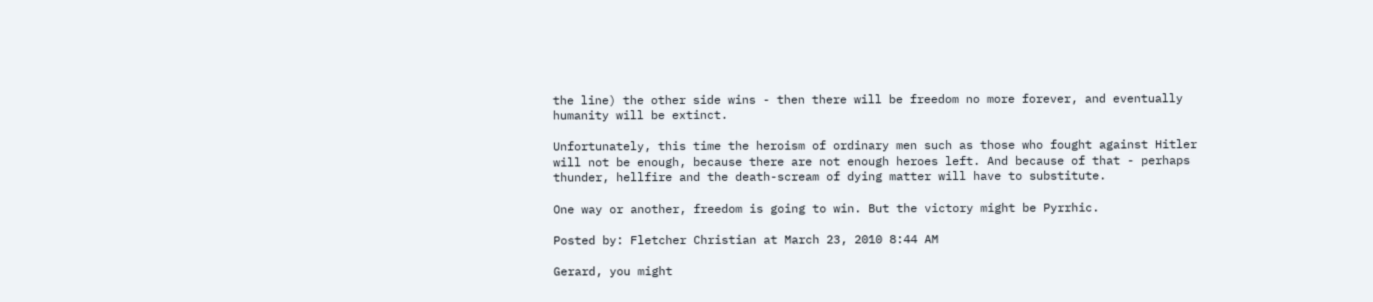the line) the other side wins - then there will be freedom no more forever, and eventually humanity will be extinct.

Unfortunately, this time the heroism of ordinary men such as those who fought against Hitler will not be enough, because there are not enough heroes left. And because of that - perhaps thunder, hellfire and the death-scream of dying matter will have to substitute.

One way or another, freedom is going to win. But the victory might be Pyrrhic.

Posted by: Fletcher Christian at March 23, 2010 8:44 AM

Gerard, you might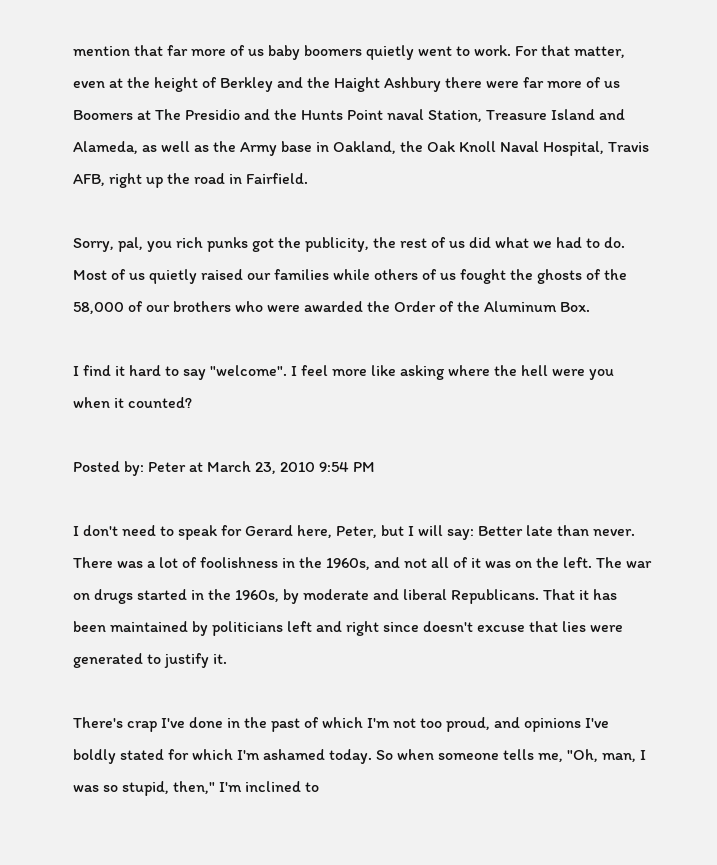mention that far more of us baby boomers quietly went to work. For that matter, even at the height of Berkley and the Haight Ashbury there were far more of us Boomers at The Presidio and the Hunts Point naval Station, Treasure Island and Alameda, as well as the Army base in Oakland, the Oak Knoll Naval Hospital, Travis AFB, right up the road in Fairfield.

Sorry, pal, you rich punks got the publicity, the rest of us did what we had to do. Most of us quietly raised our families while others of us fought the ghosts of the 58,000 of our brothers who were awarded the Order of the Aluminum Box.

I find it hard to say "welcome". I feel more like asking where the hell were you when it counted?

Posted by: Peter at March 23, 2010 9:54 PM

I don't need to speak for Gerard here, Peter, but I will say: Better late than never. There was a lot of foolishness in the 1960s, and not all of it was on the left. The war on drugs started in the 1960s, by moderate and liberal Republicans. That it has been maintained by politicians left and right since doesn't excuse that lies were generated to justify it.

There's crap I've done in the past of which I'm not too proud, and opinions I've boldly stated for which I'm ashamed today. So when someone tells me, "Oh, man, I was so stupid, then," I'm inclined to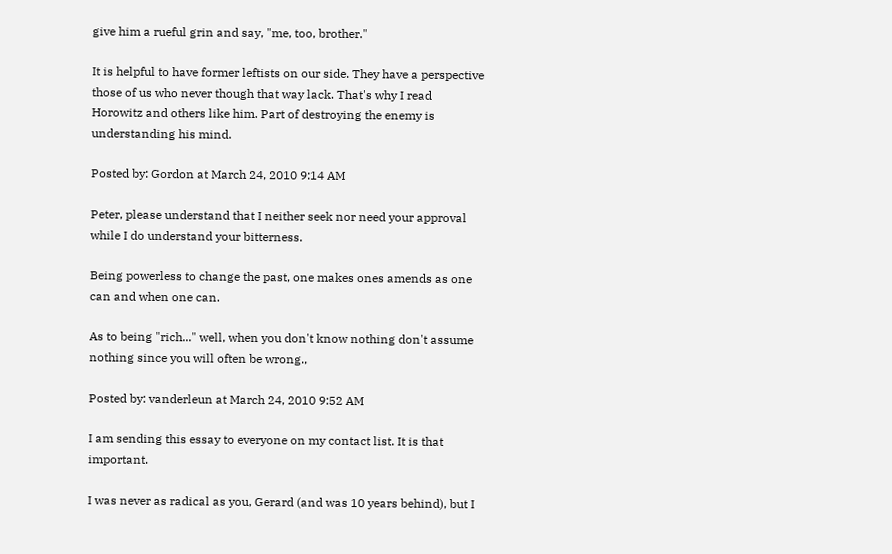give him a rueful grin and say, "me, too, brother."

It is helpful to have former leftists on our side. They have a perspective those of us who never though that way lack. That's why I read Horowitz and others like him. Part of destroying the enemy is understanding his mind.

Posted by: Gordon at March 24, 2010 9:14 AM

Peter, please understand that I neither seek nor need your approval while I do understand your bitterness.

Being powerless to change the past, one makes ones amends as one can and when one can.

As to being "rich..." well, when you don't know nothing don't assume nothing since you will often be wrong.,

Posted by: vanderleun at March 24, 2010 9:52 AM

I am sending this essay to everyone on my contact list. It is that important.

I was never as radical as you, Gerard (and was 10 years behind), but I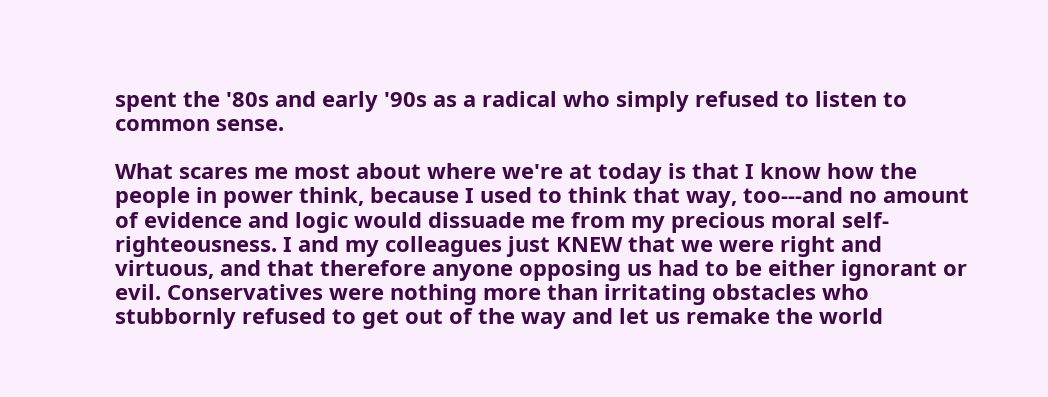spent the '80s and early '90s as a radical who simply refused to listen to common sense.

What scares me most about where we're at today is that I know how the people in power think, because I used to think that way, too---and no amount of evidence and logic would dissuade me from my precious moral self-righteousness. I and my colleagues just KNEW that we were right and virtuous, and that therefore anyone opposing us had to be either ignorant or evil. Conservatives were nothing more than irritating obstacles who stubbornly refused to get out of the way and let us remake the world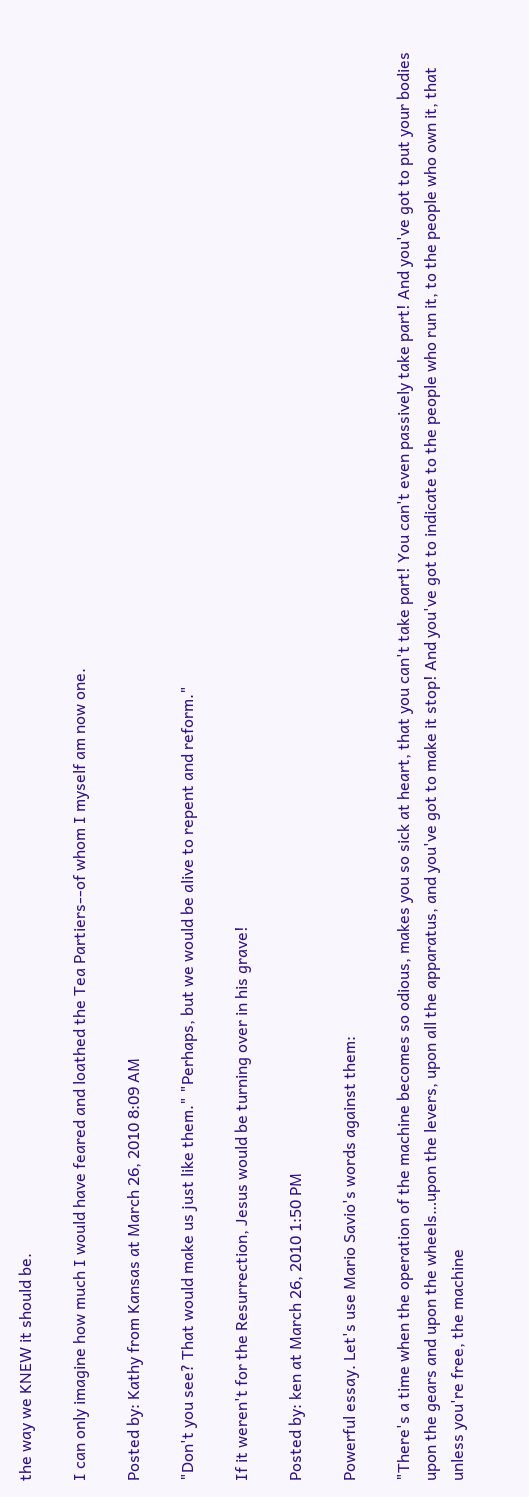the way we KNEW it should be.

I can only imagine how much I would have feared and loathed the Tea Partiers--of whom I myself am now one.

Posted by: Kathy from Kansas at March 26, 2010 8:09 AM

"Don't you see? That would make us just like them." "Perhaps, but we would be alive to repent and reform."

If it weren't for the Resurrection, Jesus would be turning over in his grave!

Posted by: ken at March 26, 2010 1:50 PM

Powerful essay. Let's use Mario Savio's words against them:

"There's a time when the operation of the machine becomes so odious, makes you so sick at heart, that you can't take part! You can't even passively take part! And you've got to put your bodies upon the gears and upon the wheels…upon the levers, upon all the apparatus, and you've got to make it stop! And you've got to indicate to the people who run it, to the people who own it, that unless you're free, the machine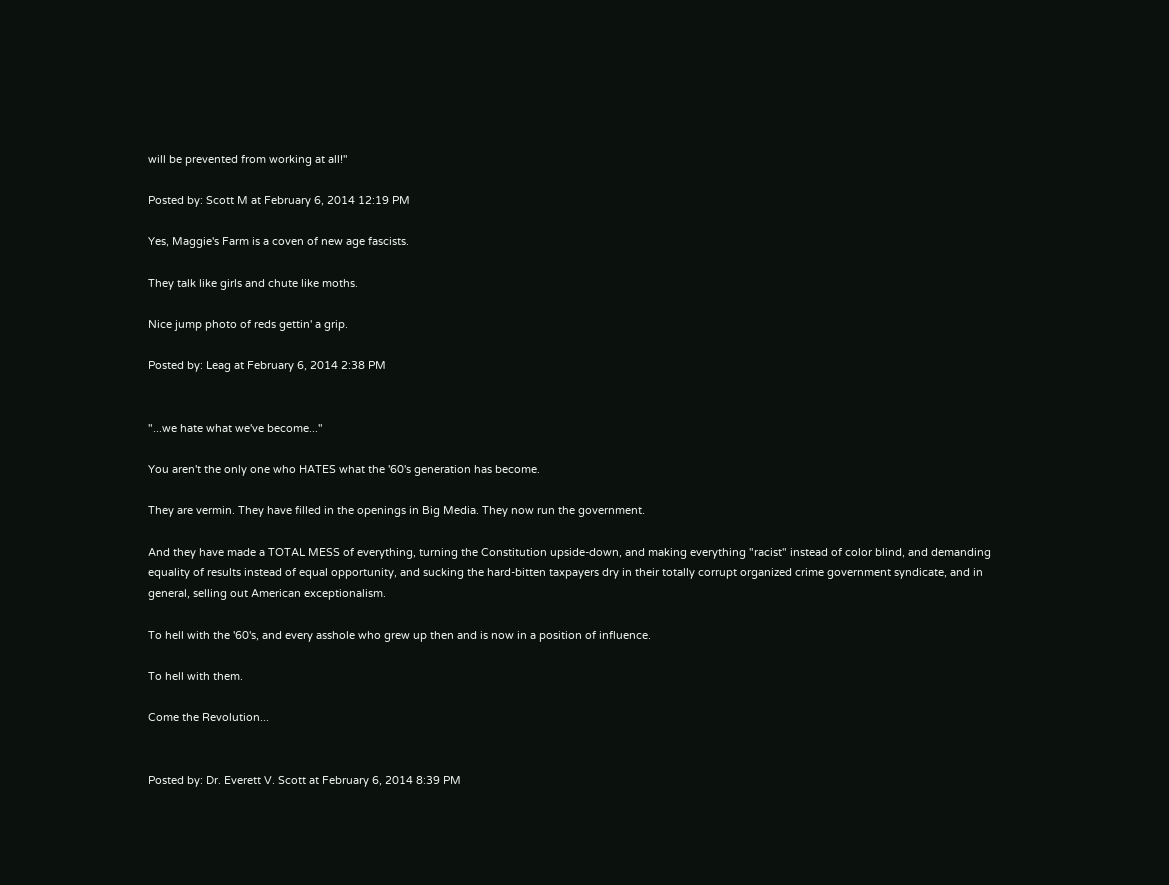will be prevented from working at all!"

Posted by: Scott M at February 6, 2014 12:19 PM

Yes, Maggie's Farm is a coven of new age fascists.

They talk like girls and chute like moths.

Nice jump photo of reds gettin' a grip.

Posted by: Leag at February 6, 2014 2:38 PM


"...we hate what we've become..."

You aren't the only one who HATES what the '60's generation has become.

They are vermin. They have filled in the openings in Big Media. They now run the government.

And they have made a TOTAL MESS of everything, turning the Constitution upside-down, and making everything "racist" instead of color blind, and demanding equality of results instead of equal opportunity, and sucking the hard-bitten taxpayers dry in their totally corrupt organized crime government syndicate, and in general, selling out American exceptionalism.

To hell with the '60's, and every asshole who grew up then and is now in a position of influence.

To hell with them.

Come the Revolution...


Posted by: Dr. Everett V. Scott at February 6, 2014 8:39 PM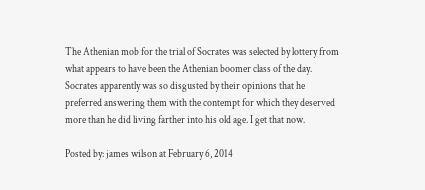The Athenian mob for the trial of Socrates was selected by lottery from what appears to have been the Athenian boomer class of the day. Socrates apparently was so disgusted by their opinions that he preferred answering them with the contempt for which they deserved more than he did living farther into his old age. I get that now.

Posted by: james wilson at February 6, 2014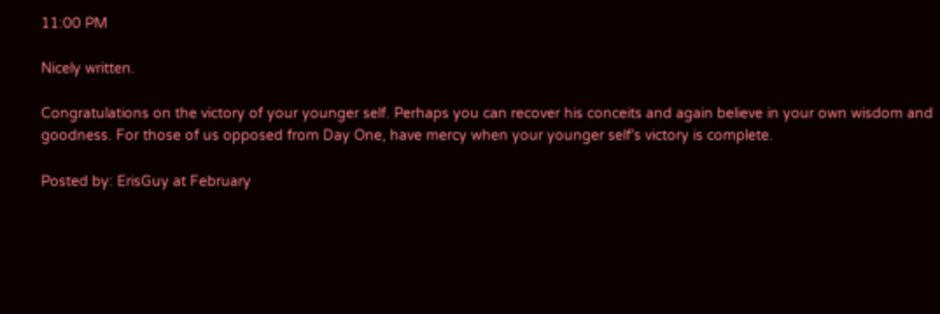11:00 PM

Nicely written.

Congratulations on the victory of your younger self. Perhaps you can recover his conceits and again believe in your own wisdom and goodness. For those of us opposed from Day One, have mercy when your younger self’s victory is complete.

Posted by: ErisGuy at February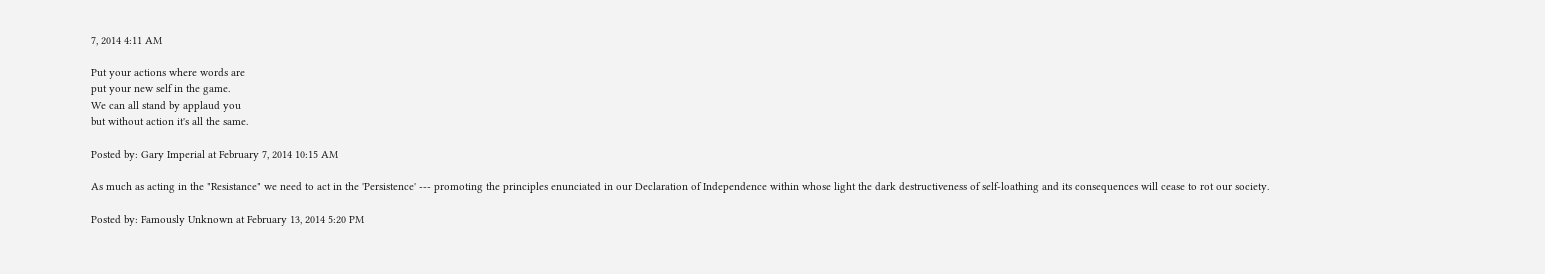7, 2014 4:11 AM

Put your actions where words are
put your new self in the game.
We can all stand by applaud you
but without action it's all the same.

Posted by: Gary Imperial at February 7, 2014 10:15 AM

As much as acting in the "Resistance" we need to act in the 'Persistence' --- promoting the principles enunciated in our Declaration of Independence within whose light the dark destructiveness of self-loathing and its consequences will cease to rot our society.

Posted by: Famously Unknown at February 13, 2014 5:20 PM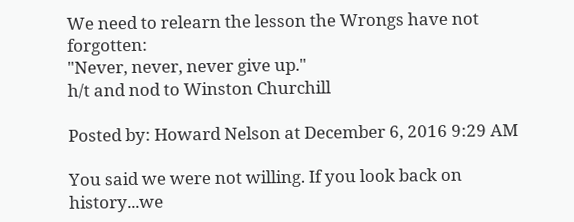We need to relearn the lesson the Wrongs have not forgotten:
"Never, never, never give up."
h/t and nod to Winston Churchill

Posted by: Howard Nelson at December 6, 2016 9:29 AM

You said we were not willing. If you look back on history...we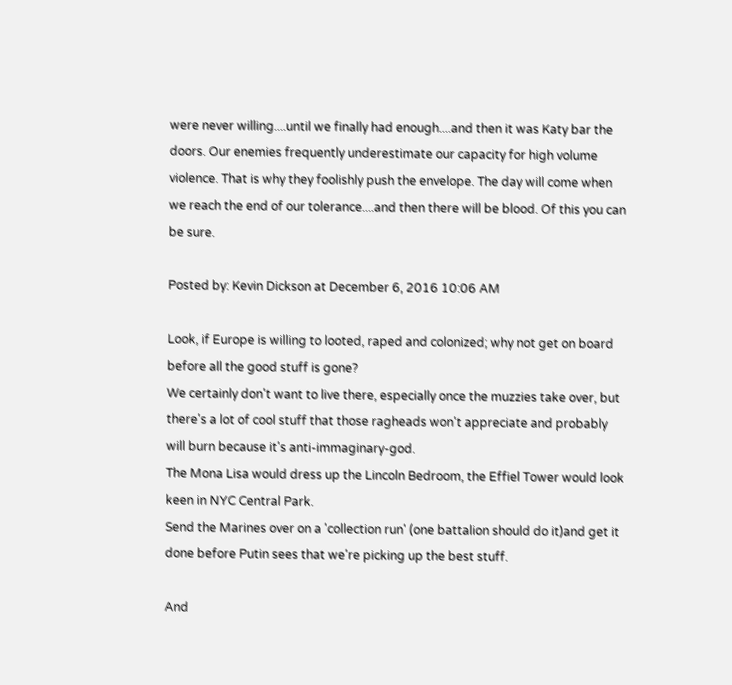were never willing....until we finally had enough....and then it was Katy bar the doors. Our enemies frequently underestimate our capacity for high volume violence. That is why they foolishly push the envelope. The day will come when we reach the end of our tolerance....and then there will be blood. Of this you can be sure.

Posted by: Kevin Dickson at December 6, 2016 10:06 AM

Look, if Europe is willing to looted, raped and colonized; why not get on board before all the good stuff is gone?
We certainly don't want to live there, especially once the muzzies take over, but there's a lot of cool stuff that those ragheads won't appreciate and probably will burn because it's anti-immaginary-god.
The Mona Lisa would dress up the Lincoln Bedroom, the Effiel Tower would look keen in NYC Central Park.
Send the Marines over on a 'collection run' (one battalion should do it)and get it done before Putin sees that we're picking up the best stuff.

And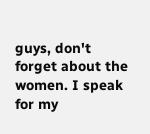guys, don't forget about the women. I speak for my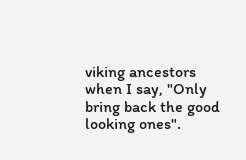viking ancestors when I say, "Only bring back the good looking ones".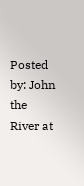Posted by: John the River at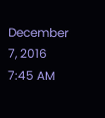December 7, 2016 7:45 AM